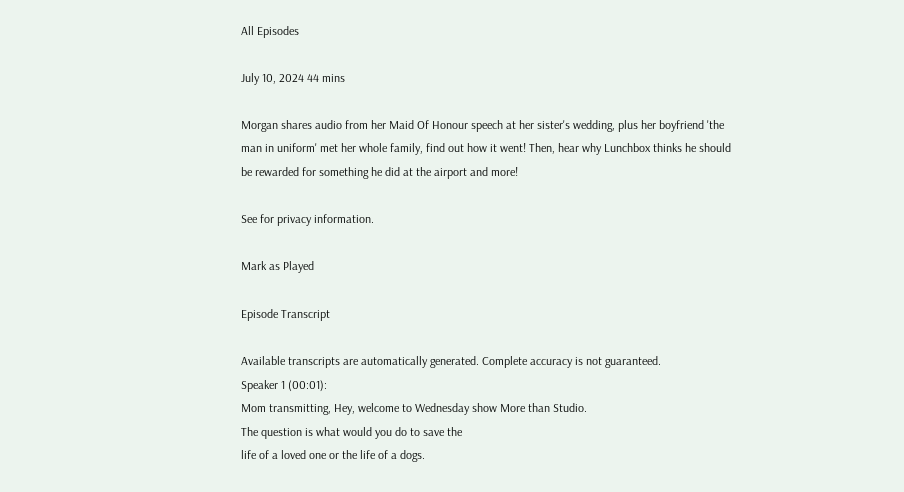All Episodes

July 10, 2024 44 mins

Morgan shares audio from her Maid Of Honour speech at her sister's wedding, plus her boyfriend 'the man in uniform' met her whole family, find out how it went! Then, hear why Lunchbox thinks he should be rewarded for something he did at the airport and more!

See for privacy information.

Mark as Played

Episode Transcript

Available transcripts are automatically generated. Complete accuracy is not guaranteed.
Speaker 1 (00:01):
Mom transmitting, Hey, welcome to Wednesday show More than Studio.
The question is what would you do to save the
life of a loved one or the life of a dogs.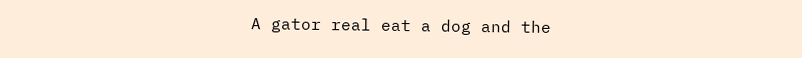A gator real eat a dog and the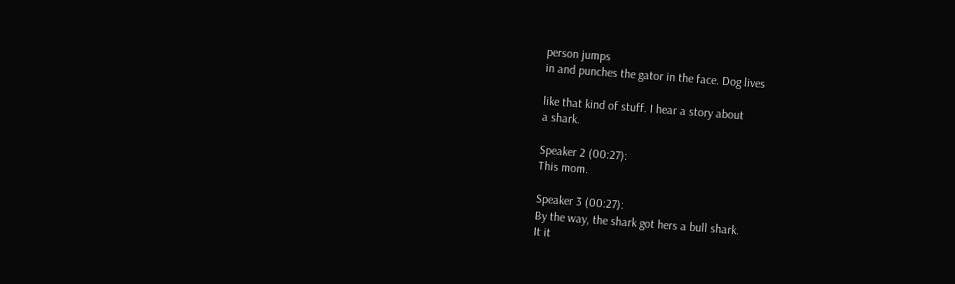person jumps
in and punches the gator in the face. Dog lives

like that kind of stuff. I hear a story about
a shark.

Speaker 2 (00:27):
This mom.

Speaker 3 (00:27):
By the way, the shark got hers a bull shark.
It it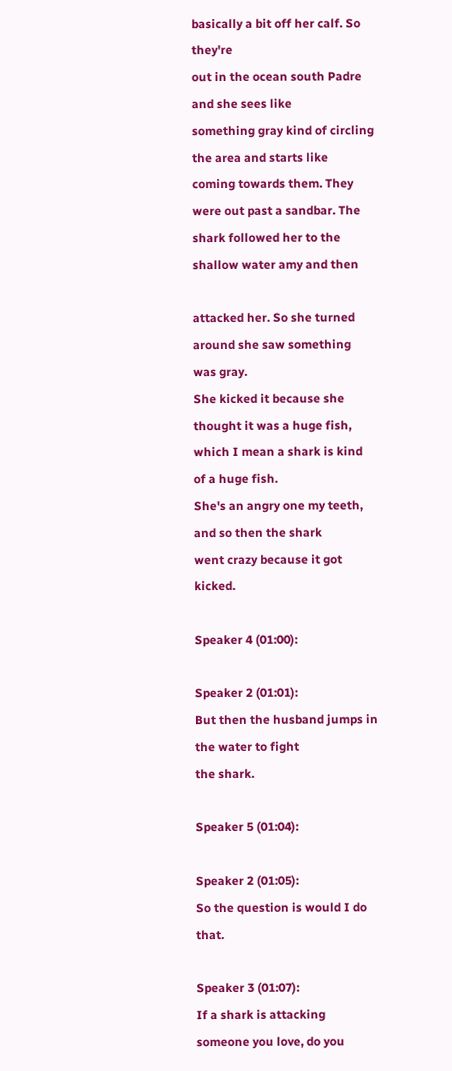basically a bit off her calf. So they're
out in the ocean south Padre and she sees like
something gray kind of circling the area and starts like
coming towards them. They were out past a sandbar. The
shark followed her to the shallow water amy and then

attacked her. So she turned around she saw something was gray.
She kicked it because she thought it was a huge fish,
which I mean a shark is kind of a huge fish.
She's an angry one my teeth, and so then the shark
went crazy because it got kicked.

Speaker 4 (01:00):

Speaker 2 (01:01):
But then the husband jumps in the water to fight
the shark.

Speaker 5 (01:04):

Speaker 2 (01:05):
So the question is would I do that.

Speaker 3 (01:07):
If a shark is attacking someone you love, do you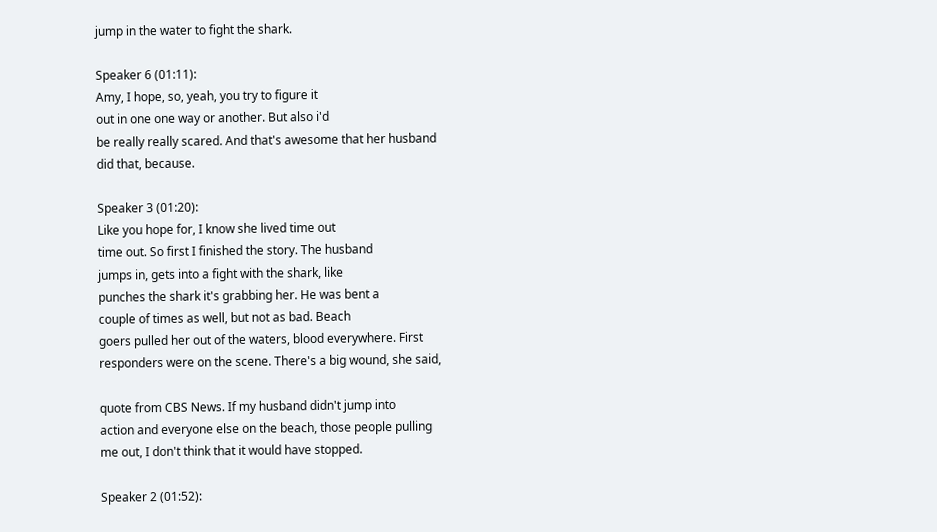jump in the water to fight the shark.

Speaker 6 (01:11):
Amy, I hope, so, yeah, you try to figure it
out in one one way or another. But also i'd
be really really scared. And that's awesome that her husband
did that, because.

Speaker 3 (01:20):
Like you hope for, I know she lived time out
time out. So first I finished the story. The husband
jumps in, gets into a fight with the shark, like
punches the shark it's grabbing her. He was bent a
couple of times as well, but not as bad. Beach
goers pulled her out of the waters, blood everywhere. First
responders were on the scene. There's a big wound, she said,

quote from CBS News. If my husband didn't jump into
action and everyone else on the beach, those people pulling
me out, I don't think that it would have stopped.

Speaker 2 (01:52):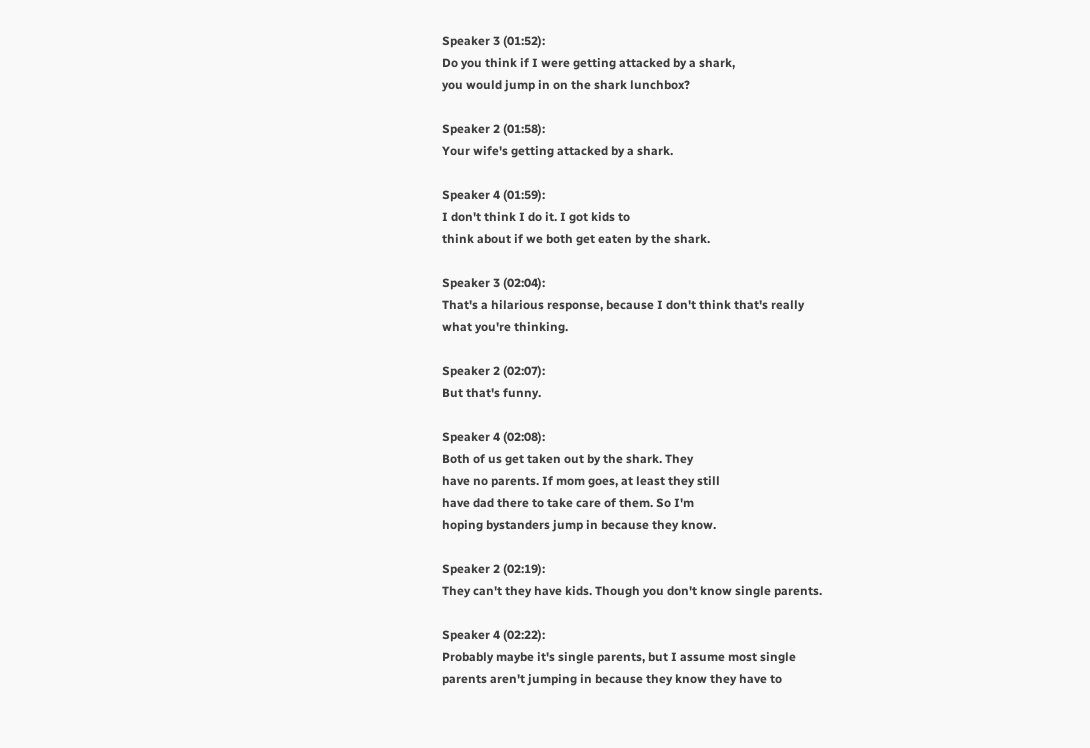Speaker 3 (01:52):
Do you think if I were getting attacked by a shark,
you would jump in on the shark lunchbox?

Speaker 2 (01:58):
Your wife's getting attacked by a shark.

Speaker 4 (01:59):
I don't think I do it. I got kids to
think about if we both get eaten by the shark.

Speaker 3 (02:04):
That's a hilarious response, because I don't think that's really
what you're thinking.

Speaker 2 (02:07):
But that's funny.

Speaker 4 (02:08):
Both of us get taken out by the shark. They
have no parents. If mom goes, at least they still
have dad there to take care of them. So I'm
hoping bystanders jump in because they know.

Speaker 2 (02:19):
They can't they have kids. Though you don't know single parents.

Speaker 4 (02:22):
Probably maybe it's single parents, but I assume most single
parents aren't jumping in because they know they have to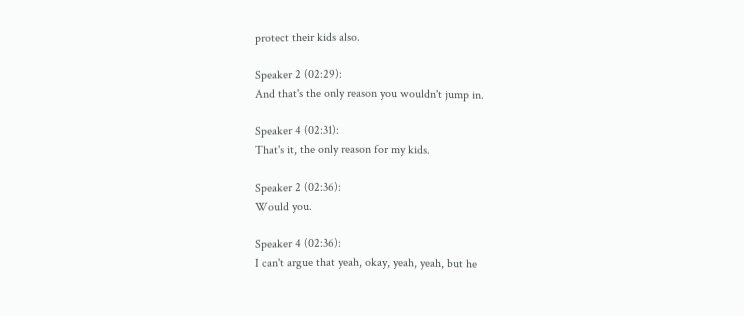protect their kids also.

Speaker 2 (02:29):
And that's the only reason you wouldn't jump in.

Speaker 4 (02:31):
That's it, the only reason for my kids.

Speaker 2 (02:36):
Would you.

Speaker 4 (02:36):
I can't argue that yeah, okay, yeah, yeah, but he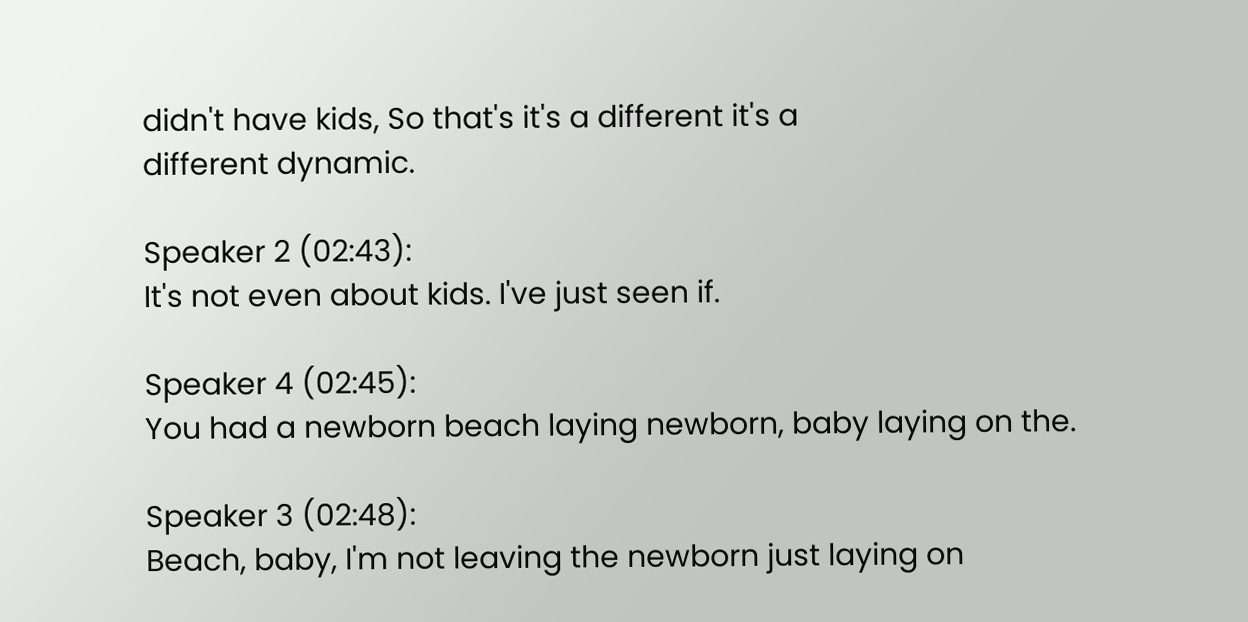didn't have kids, So that's it's a different it's a
different dynamic.

Speaker 2 (02:43):
It's not even about kids. I've just seen if.

Speaker 4 (02:45):
You had a newborn beach laying newborn, baby laying on the.

Speaker 3 (02:48):
Beach, baby, I'm not leaving the newborn just laying on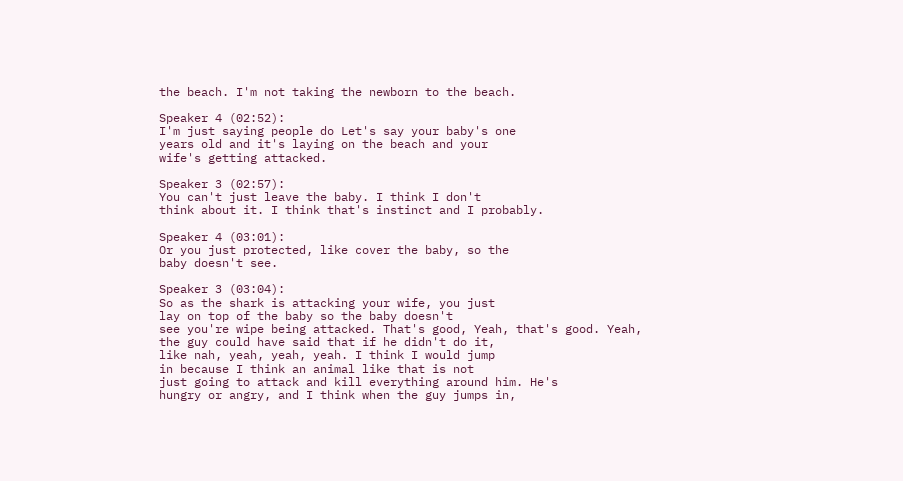the beach. I'm not taking the newborn to the beach.

Speaker 4 (02:52):
I'm just saying people do Let's say your baby's one
years old and it's laying on the beach and your
wife's getting attacked.

Speaker 3 (02:57):
You can't just leave the baby. I think I don't
think about it. I think that's instinct and I probably.

Speaker 4 (03:01):
Or you just protected, like cover the baby, so the
baby doesn't see.

Speaker 3 (03:04):
So as the shark is attacking your wife, you just
lay on top of the baby so the baby doesn't
see you're wipe being attacked. That's good, Yeah, that's good. Yeah,
the guy could have said that if he didn't do it,
like nah, yeah, yeah, yeah. I think I would jump
in because I think an animal like that is not
just going to attack and kill everything around him. He's
hungry or angry, and I think when the guy jumps in,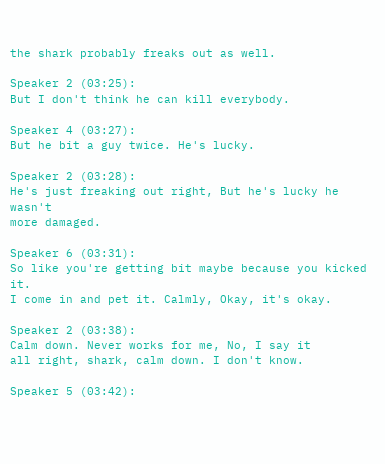the shark probably freaks out as well.

Speaker 2 (03:25):
But I don't think he can kill everybody.

Speaker 4 (03:27):
But he bit a guy twice. He's lucky.

Speaker 2 (03:28):
He's just freaking out right, But he's lucky he wasn't
more damaged.

Speaker 6 (03:31):
So like you're getting bit maybe because you kicked it.
I come in and pet it. Calmly, Okay, it's okay.

Speaker 2 (03:38):
Calm down. Never works for me, No, I say it
all right, shark, calm down. I don't know.

Speaker 5 (03:42):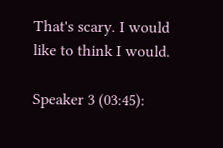That's scary. I would like to think I would.

Speaker 3 (03:45):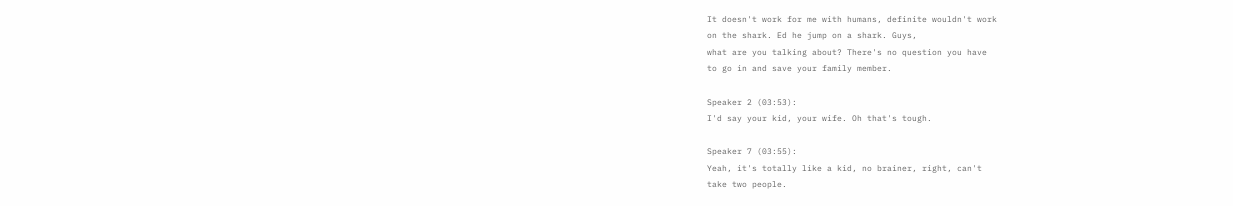It doesn't work for me with humans, definite wouldn't work
on the shark. Ed he jump on a shark. Guys,
what are you talking about? There's no question you have
to go in and save your family member.

Speaker 2 (03:53):
I'd say your kid, your wife. Oh that's tough.

Speaker 7 (03:55):
Yeah, it's totally like a kid, no brainer, right, can't
take two people.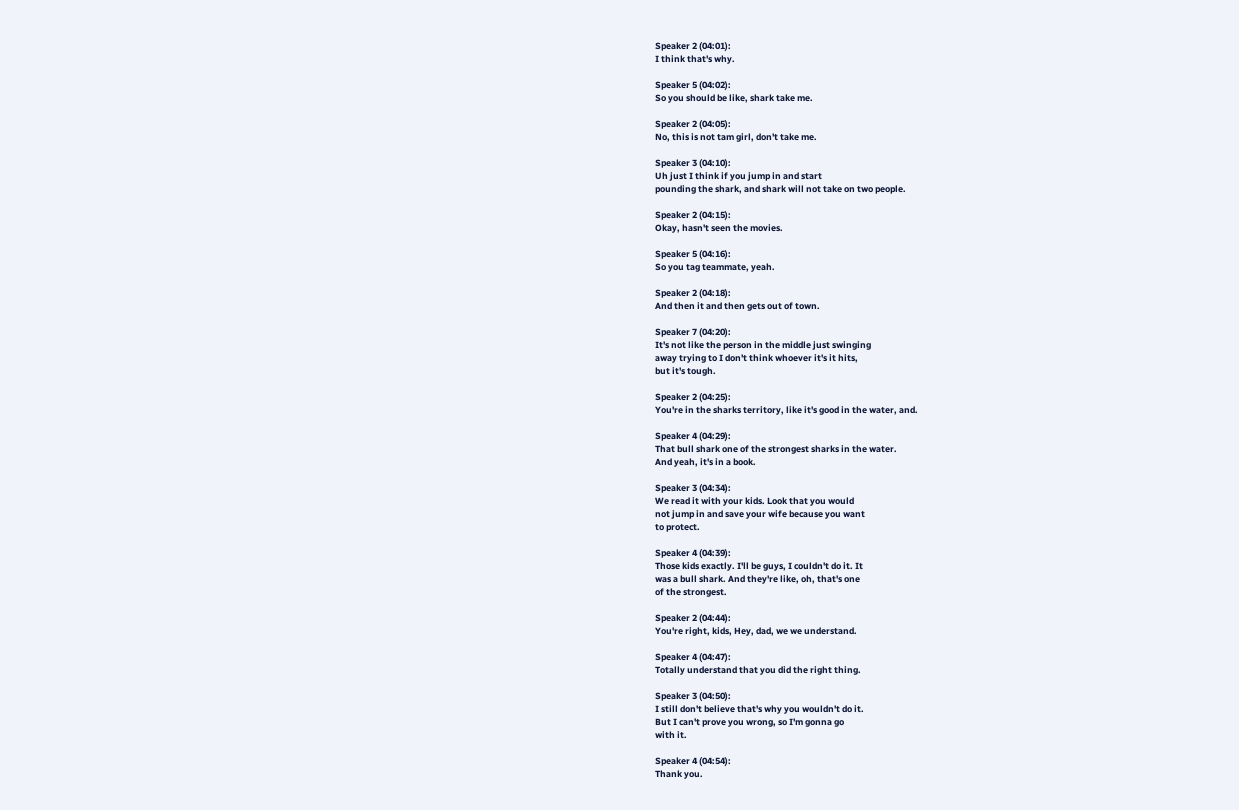Speaker 2 (04:01):
I think that's why.

Speaker 5 (04:02):
So you should be like, shark take me.

Speaker 2 (04:05):
No, this is not tam girl, don't take me.

Speaker 3 (04:10):
Uh just I think if you jump in and start
pounding the shark, and shark will not take on two people.

Speaker 2 (04:15):
Okay, hasn't seen the movies.

Speaker 5 (04:16):
So you tag teammate, yeah.

Speaker 2 (04:18):
And then it and then gets out of town.

Speaker 7 (04:20):
It's not like the person in the middle just swinging
away trying to I don't think whoever it's it hits,
but it's tough.

Speaker 2 (04:25):
You're in the sharks territory, like it's good in the water, and.

Speaker 4 (04:29):
That bull shark one of the strongest sharks in the water.
And yeah, it's in a book.

Speaker 3 (04:34):
We read it with your kids. Look that you would
not jump in and save your wife because you want
to protect.

Speaker 4 (04:39):
Those kids exactly. I'll be guys, I couldn't do it. It
was a bull shark. And they're like, oh, that's one
of the strongest.

Speaker 2 (04:44):
You're right, kids, Hey, dad, we we understand.

Speaker 4 (04:47):
Totally understand that you did the right thing.

Speaker 3 (04:50):
I still don't believe that's why you wouldn't do it.
But I can't prove you wrong, so I'm gonna go
with it.

Speaker 4 (04:54):
Thank you.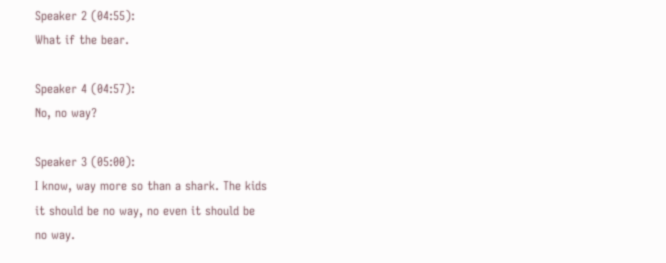Speaker 2 (04:55):
What if the bear.

Speaker 4 (04:57):
No, no way?

Speaker 3 (05:00):
I know, way more so than a shark. The kids
it should be no way, no even it should be
no way.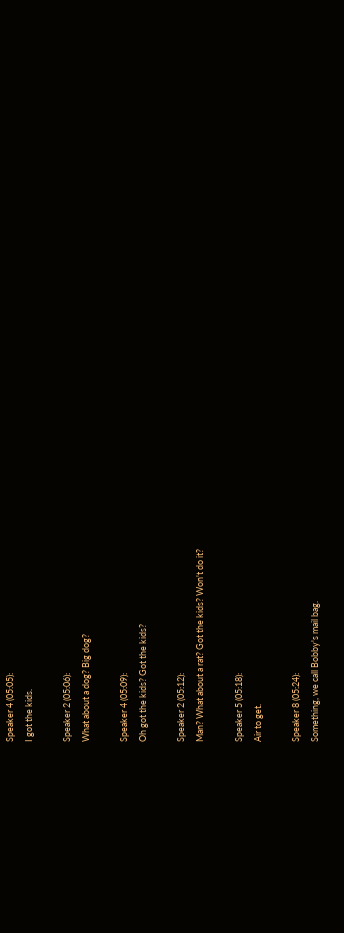Speaker 4 (05:05):
I got the kids.

Speaker 2 (05:06):
What about a dog? Big dog?

Speaker 4 (05:09):
Oh got the kids? Got the kids?

Speaker 2 (05:12):
Man? What about a rat? Got the kids? Won't do it?

Speaker 5 (05:18):
Air to get.

Speaker 8 (05:24):
Something, we call Bobby's mail bag.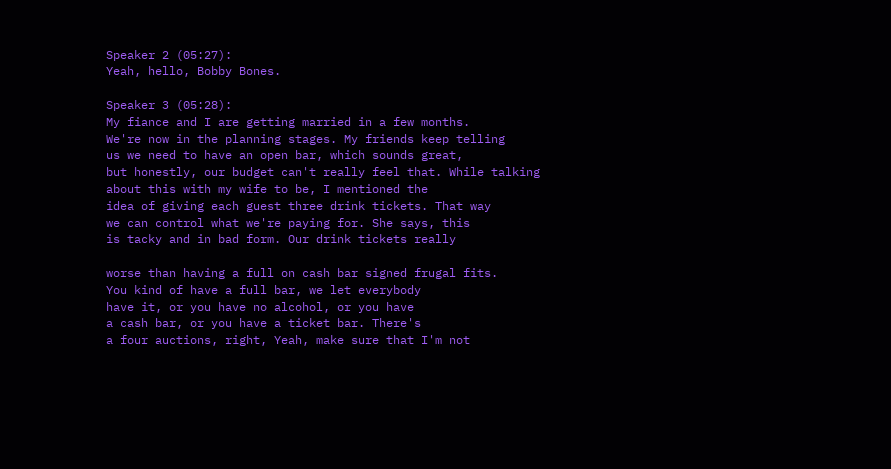Speaker 2 (05:27):
Yeah, hello, Bobby Bones.

Speaker 3 (05:28):
My fiance and I are getting married in a few months.
We're now in the planning stages. My friends keep telling
us we need to have an open bar, which sounds great,
but honestly, our budget can't really feel that. While talking
about this with my wife to be, I mentioned the
idea of giving each guest three drink tickets. That way
we can control what we're paying for. She says, this
is tacky and in bad form. Our drink tickets really

worse than having a full on cash bar signed frugal fits.
You kind of have a full bar, we let everybody
have it, or you have no alcohol, or you have
a cash bar, or you have a ticket bar. There's
a four auctions, right, Yeah, make sure that I'm not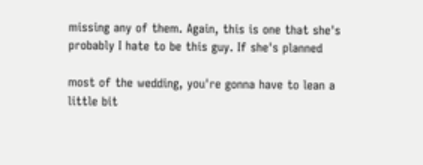missing any of them. Again, this is one that she's
probably I hate to be this guy. If she's planned

most of the wedding, you're gonna have to lean a
little bit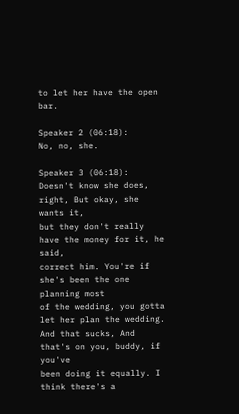to let her have the open bar.

Speaker 2 (06:18):
No, no, she.

Speaker 3 (06:18):
Doesn't know she does, right, But okay, she wants it,
but they don't really have the money for it, he said,
correct him. You're if she's been the one planning most
of the wedding, you gotta let her plan the wedding.
And that sucks, And that's on you, buddy, if you've
been doing it equally. I think there's a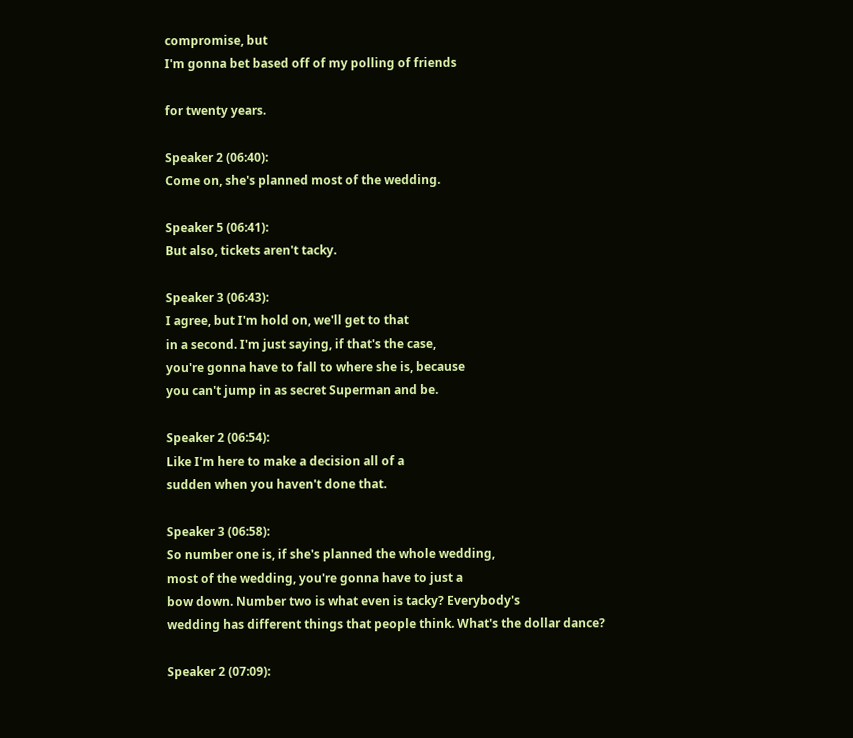compromise, but
I'm gonna bet based off of my polling of friends

for twenty years.

Speaker 2 (06:40):
Come on, she's planned most of the wedding.

Speaker 5 (06:41):
But also, tickets aren't tacky.

Speaker 3 (06:43):
I agree, but I'm hold on, we'll get to that
in a second. I'm just saying, if that's the case,
you're gonna have to fall to where she is, because
you can't jump in as secret Superman and be.

Speaker 2 (06:54):
Like I'm here to make a decision all of a
sudden when you haven't done that.

Speaker 3 (06:58):
So number one is, if she's planned the whole wedding,
most of the wedding, you're gonna have to just a
bow down. Number two is what even is tacky? Everybody's
wedding has different things that people think. What's the dollar dance?

Speaker 2 (07:09):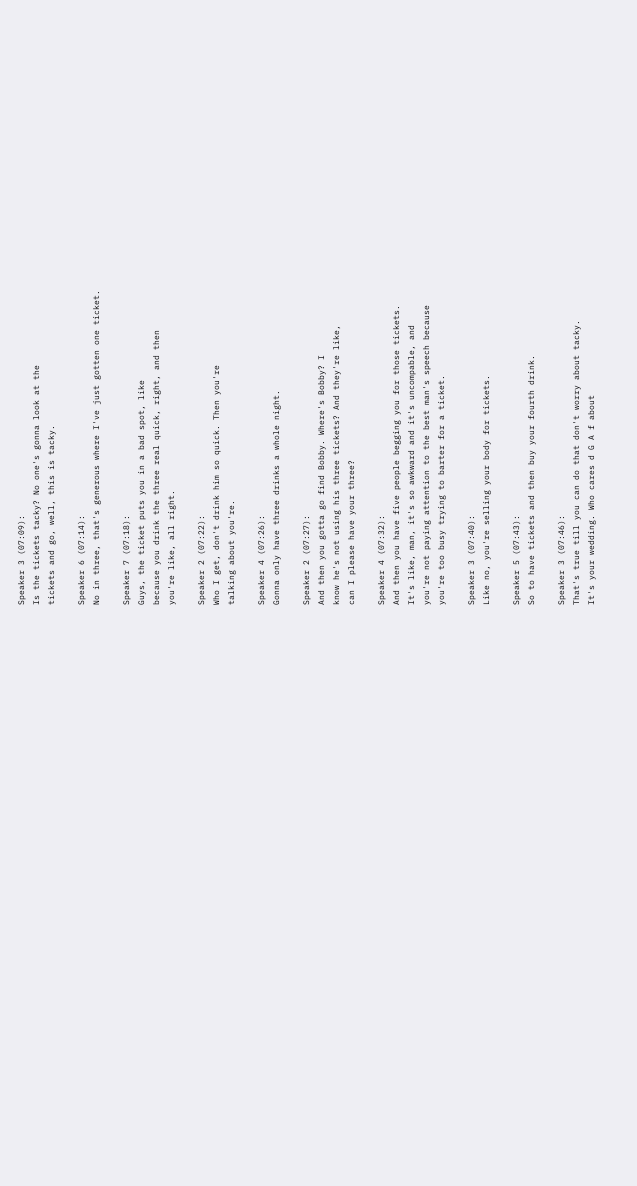Speaker 3 (07:09):
Is the tickets tacky? No one's gonna look at the
tickets and go, well, this is tacky.

Speaker 6 (07:14):
No in three, that's generous where I've just gotten one ticket.

Speaker 7 (07:18):
Guys, the ticket puts you in a bad spot, like
because you drink the three real quick, right, and then
you're like, all right.

Speaker 2 (07:22):
Who I get, don't drink him so quick. Then you're
talking about you're.

Speaker 4 (07:26):
Gonna only have three drinks a whole night.

Speaker 2 (07:27):
And then you gotta go find Bobby. Where's Bobby? I
know he's not using his three tickets? And they're like,
can I please have your three?

Speaker 4 (07:32):
And then you have five people begging you for those tickets.
It's like, man, it's so awkward and it's uncompable, and
you're not paying attention to the best man's speech because
you're too busy trying to barter for a ticket.

Speaker 3 (07:40):
Like no, you're selling your body for tickets.

Speaker 5 (07:43):
So to have tickets and then buy your fourth drink.

Speaker 3 (07:46):
That's true till you can do that don't worry about tacky.
It's your wedding. Who cares d G A f about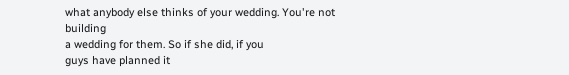what anybody else thinks of your wedding. You're not building
a wedding for them. So if she did, if you
guys have planned it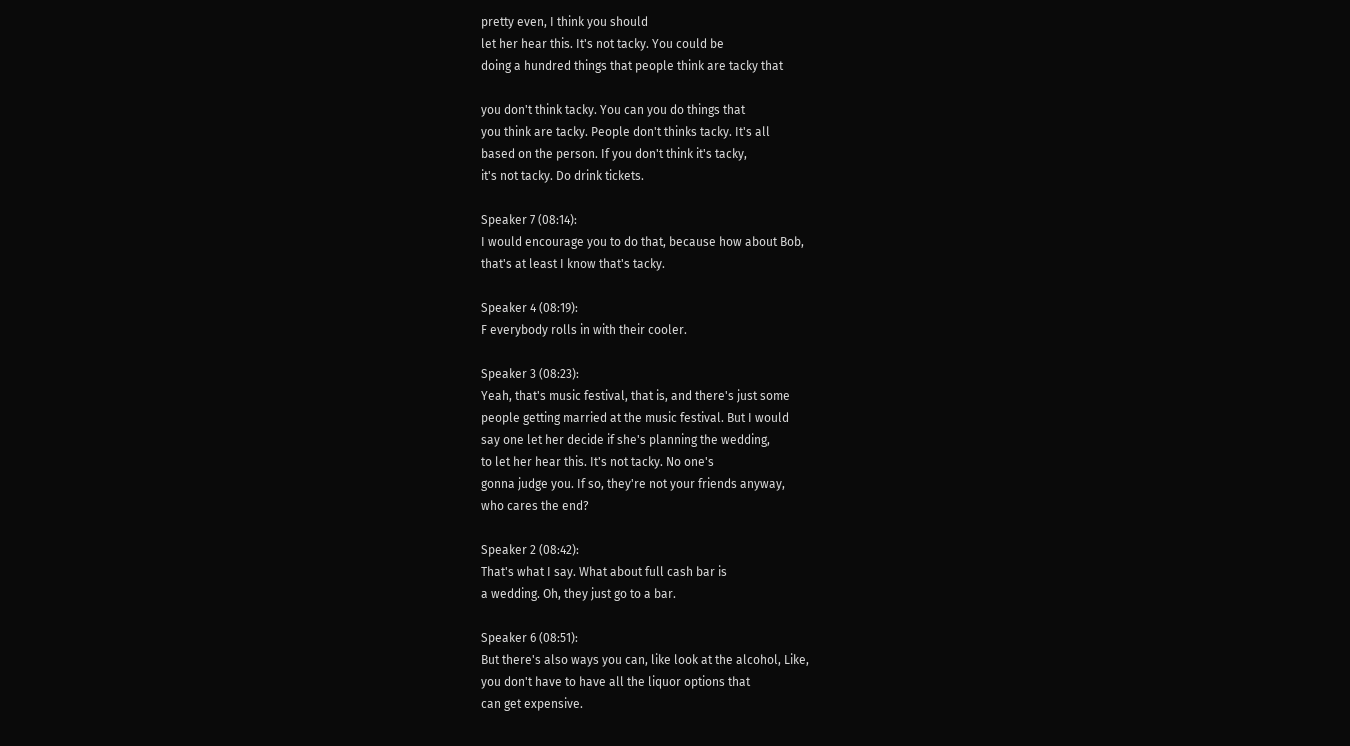pretty even, I think you should
let her hear this. It's not tacky. You could be
doing a hundred things that people think are tacky that

you don't think tacky. You can you do things that
you think are tacky. People don't thinks tacky. It's all
based on the person. If you don't think it's tacky,
it's not tacky. Do drink tickets.

Speaker 7 (08:14):
I would encourage you to do that, because how about Bob,
that's at least I know that's tacky.

Speaker 4 (08:19):
F everybody rolls in with their cooler.

Speaker 3 (08:23):
Yeah, that's music festival, that is, and there's just some
people getting married at the music festival. But I would
say one let her decide if she's planning the wedding,
to let her hear this. It's not tacky. No one's
gonna judge you. If so, they're not your friends anyway,
who cares the end?

Speaker 2 (08:42):
That's what I say. What about full cash bar is
a wedding. Oh, they just go to a bar.

Speaker 6 (08:51):
But there's also ways you can, like look at the alcohol, Like,
you don't have to have all the liquor options that
can get expensive.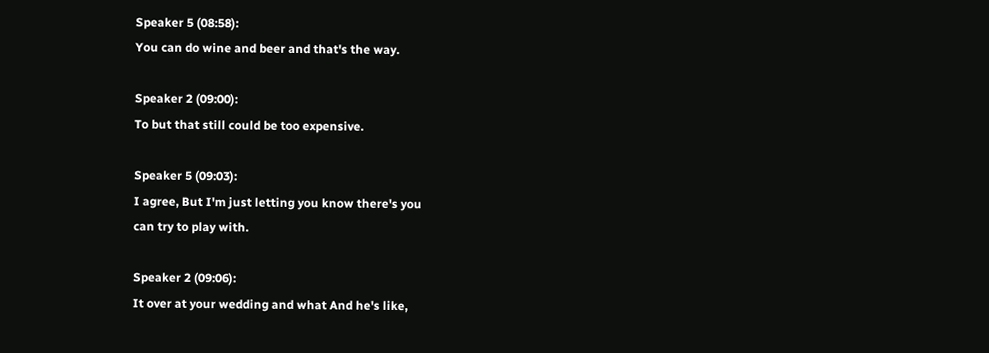Speaker 5 (08:58):
You can do wine and beer and that's the way.

Speaker 2 (09:00):
To but that still could be too expensive.

Speaker 5 (09:03):
I agree, But I'm just letting you know there's you
can try to play with.

Speaker 2 (09:06):
It over at your wedding and what And he's like,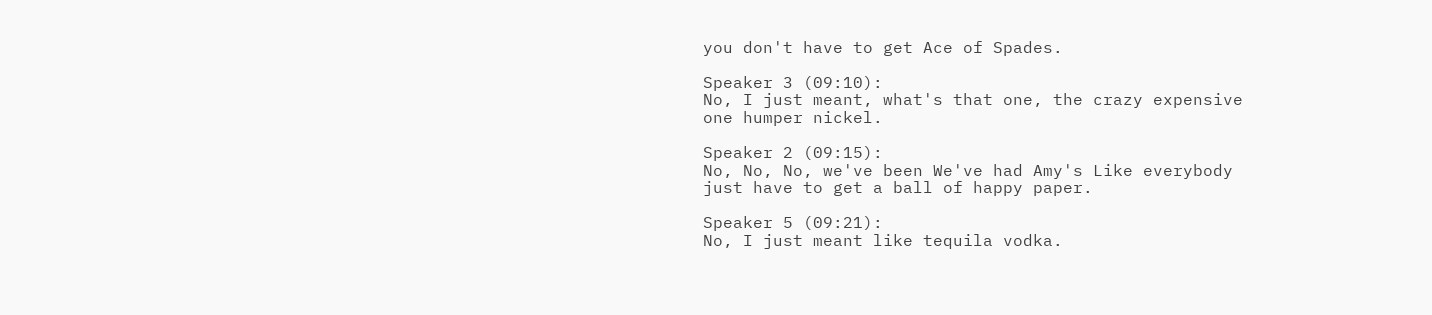you don't have to get Ace of Spades.

Speaker 3 (09:10):
No, I just meant, what's that one, the crazy expensive
one humper nickel.

Speaker 2 (09:15):
No, No, No, we've been We've had Amy's Like everybody
just have to get a ball of happy paper.

Speaker 5 (09:21):
No, I just meant like tequila vodka.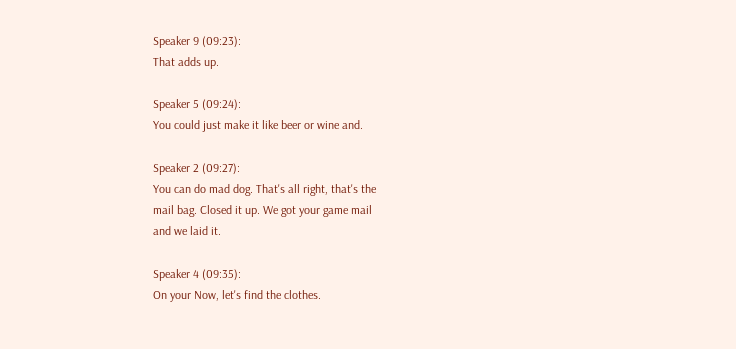Speaker 9 (09:23):
That adds up.

Speaker 5 (09:24):
You could just make it like beer or wine and.

Speaker 2 (09:27):
You can do mad dog. That's all right, that's the
mail bag. Closed it up. We got your game mail
and we laid it.

Speaker 4 (09:35):
On your Now, let's find the clothes.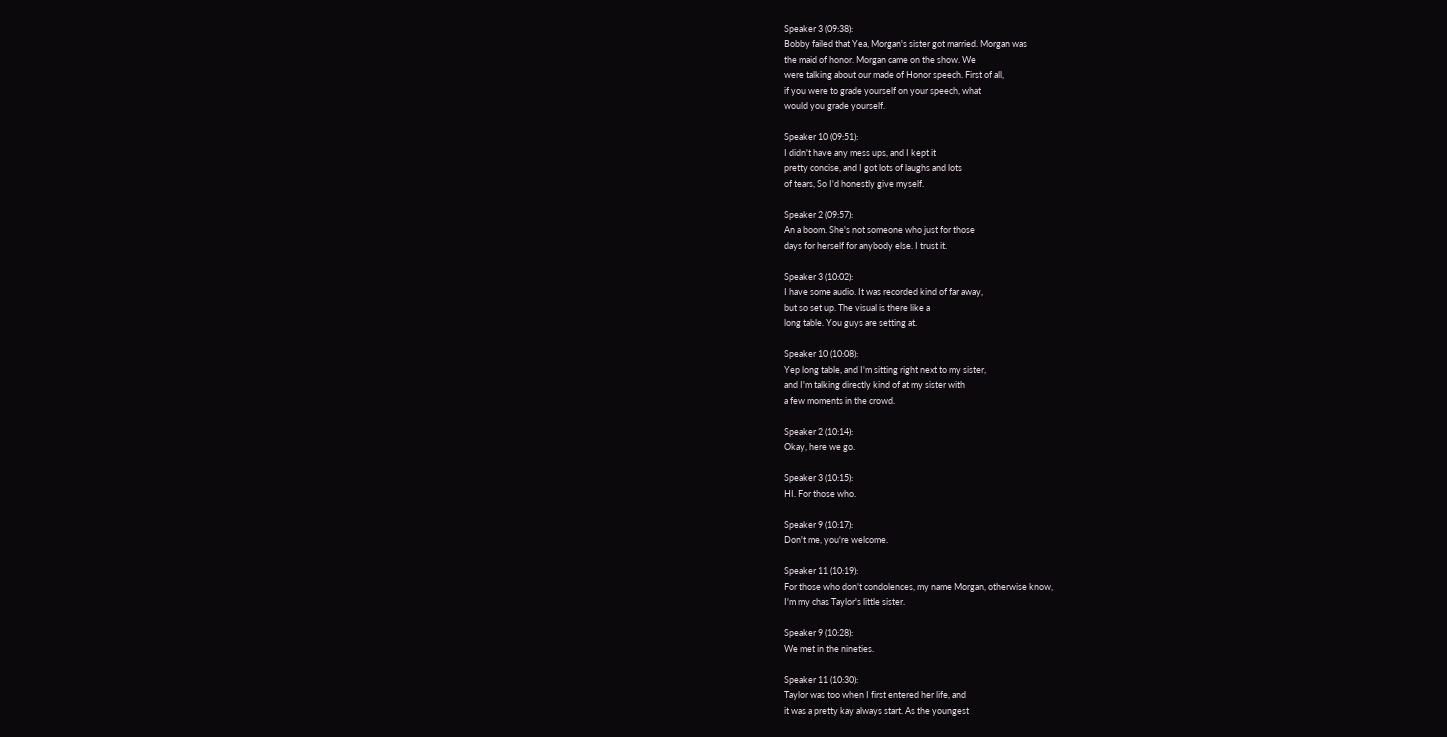Speaker 3 (09:38):
Bobby failed that Yea, Morgan's sister got married. Morgan was
the maid of honor. Morgan came on the show. We
were talking about our made of Honor speech. First of all,
if you were to grade yourself on your speech, what
would you grade yourself.

Speaker 10 (09:51):
I didn't have any mess ups, and I kept it
pretty concise, and I got lots of laughs and lots
of tears, So I'd honestly give myself.

Speaker 2 (09:57):
An a boom. She's not someone who just for those
days for herself for anybody else. I trust it.

Speaker 3 (10:02):
I have some audio. It was recorded kind of far away,
but so set up. The visual is there like a
long table. You guys are setting at.

Speaker 10 (10:08):
Yep long table, and I'm sitting right next to my sister,
and I'm talking directly kind of at my sister with
a few moments in the crowd.

Speaker 2 (10:14):
Okay, here we go.

Speaker 3 (10:15):
HI. For those who.

Speaker 9 (10:17):
Don't me, you're welcome.

Speaker 11 (10:19):
For those who don't condolences, my name Morgan, otherwise know,
I'm my chas Taylor's little sister.

Speaker 9 (10:28):
We met in the nineties.

Speaker 11 (10:30):
Taylor was too when I first entered her life, and
it was a pretty kay always start. As the youngest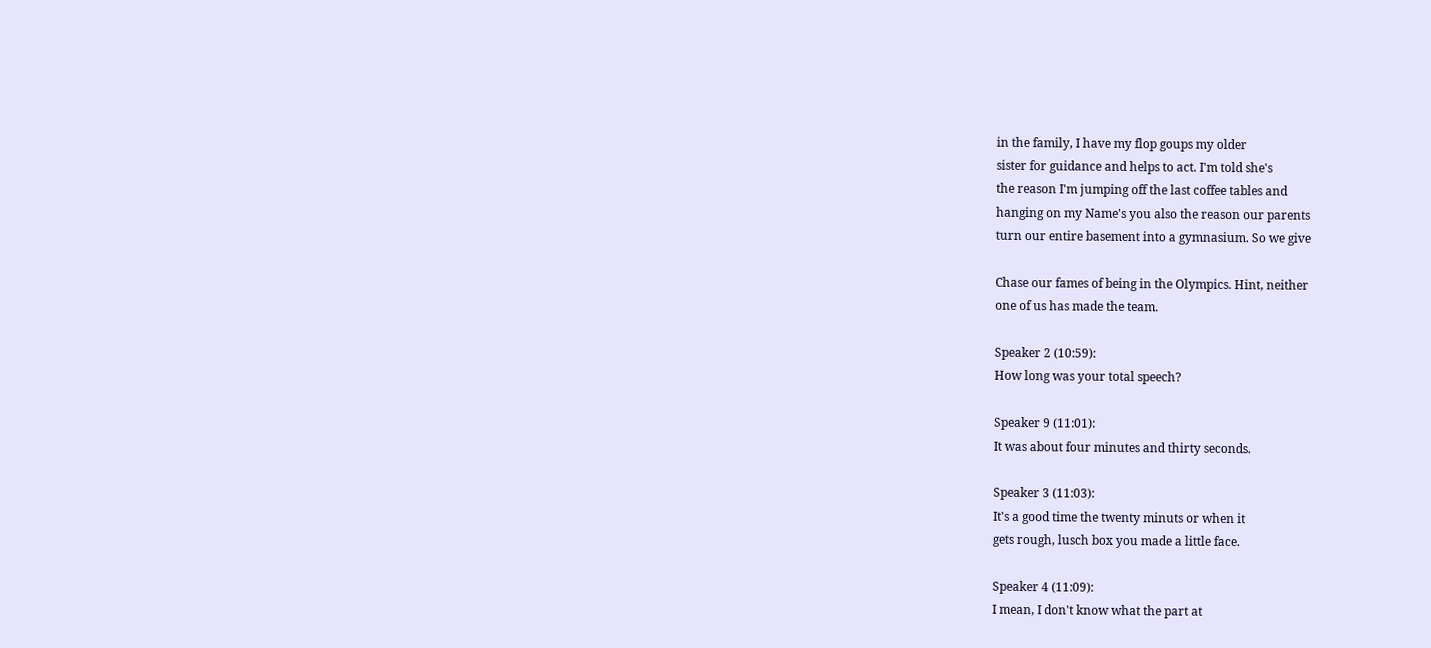in the family, I have my flop goups my older
sister for guidance and helps to act. I'm told she's
the reason I'm jumping off the last coffee tables and
hanging on my Name's you also the reason our parents
turn our entire basement into a gymnasium. So we give

Chase our fames of being in the Olympics. Hint, neither
one of us has made the team.

Speaker 2 (10:59):
How long was your total speech?

Speaker 9 (11:01):
It was about four minutes and thirty seconds.

Speaker 3 (11:03):
It's a good time the twenty minuts or when it
gets rough, lusch box you made a little face.

Speaker 4 (11:09):
I mean, I don't know what the part at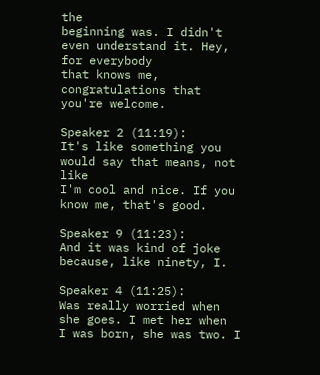the
beginning was. I didn't even understand it. Hey, for everybody
that knows me, congratulations that you're welcome.

Speaker 2 (11:19):
It's like something you would say that means, not like
I'm cool and nice. If you know me, that's good.

Speaker 9 (11:23):
And it was kind of joke because, like ninety, I.

Speaker 4 (11:25):
Was really worried when she goes. I met her when
I was born, she was two. I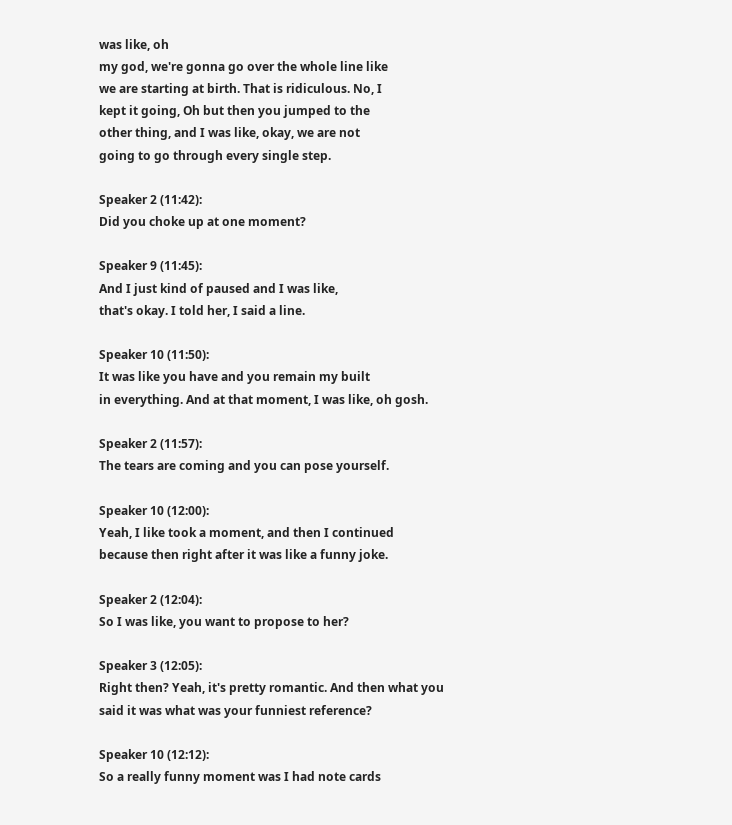was like, oh
my god, we're gonna go over the whole line like
we are starting at birth. That is ridiculous. No, I
kept it going, Oh but then you jumped to the
other thing, and I was like, okay, we are not
going to go through every single step.

Speaker 2 (11:42):
Did you choke up at one moment?

Speaker 9 (11:45):
And I just kind of paused and I was like,
that's okay. I told her, I said a line.

Speaker 10 (11:50):
It was like you have and you remain my built
in everything. And at that moment, I was like, oh gosh.

Speaker 2 (11:57):
The tears are coming and you can pose yourself.

Speaker 10 (12:00):
Yeah, I like took a moment, and then I continued
because then right after it was like a funny joke.

Speaker 2 (12:04):
So I was like, you want to propose to her?

Speaker 3 (12:05):
Right then? Yeah, it's pretty romantic. And then what you
said it was what was your funniest reference?

Speaker 10 (12:12):
So a really funny moment was I had note cards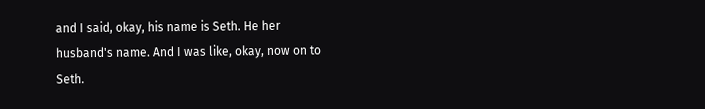and I said, okay, his name is Seth. He her
husband's name. And I was like, okay, now on to Seth.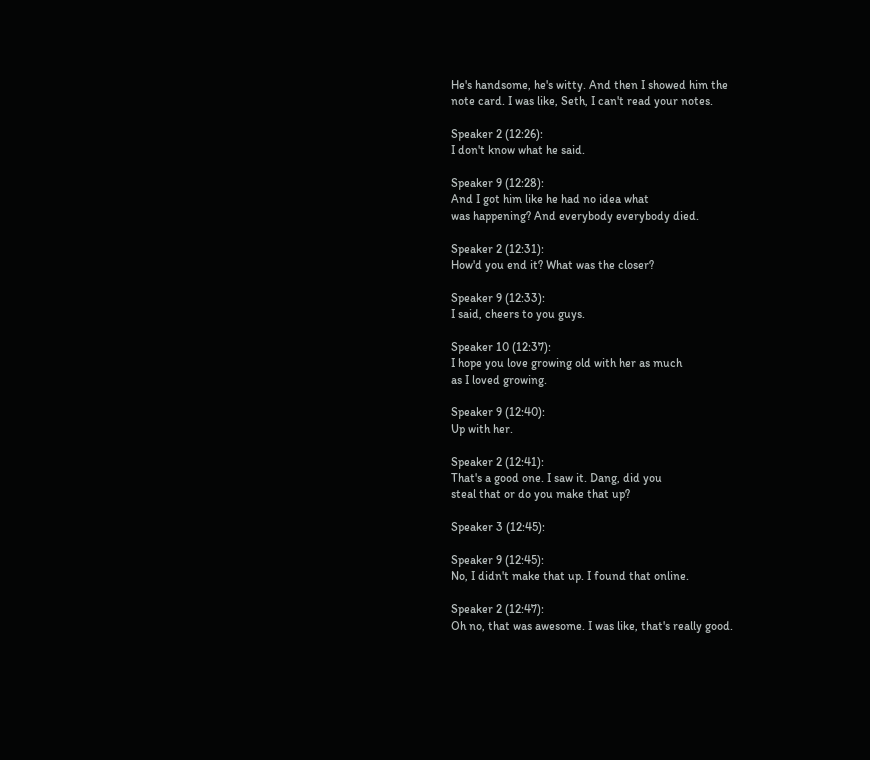He's handsome, he's witty. And then I showed him the
note card. I was like, Seth, I can't read your notes.

Speaker 2 (12:26):
I don't know what he said.

Speaker 9 (12:28):
And I got him like he had no idea what
was happening? And everybody everybody died.

Speaker 2 (12:31):
How'd you end it? What was the closer?

Speaker 9 (12:33):
I said, cheers to you guys.

Speaker 10 (12:37):
I hope you love growing old with her as much
as I loved growing.

Speaker 9 (12:40):
Up with her.

Speaker 2 (12:41):
That's a good one. I saw it. Dang, did you
steal that or do you make that up?

Speaker 3 (12:45):

Speaker 9 (12:45):
No, I didn't make that up. I found that online.

Speaker 2 (12:47):
Oh no, that was awesome. I was like, that's really good.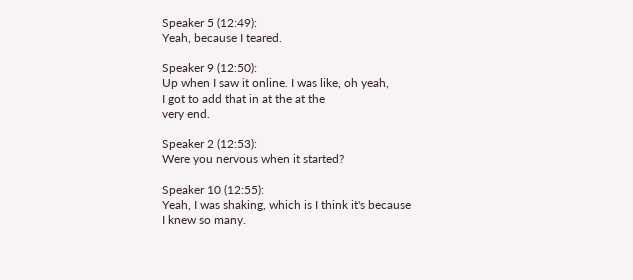Speaker 5 (12:49):
Yeah, because I teared.

Speaker 9 (12:50):
Up when I saw it online. I was like, oh yeah,
I got to add that in at the at the
very end.

Speaker 2 (12:53):
Were you nervous when it started?

Speaker 10 (12:55):
Yeah, I was shaking, which is I think it's because
I knew so many.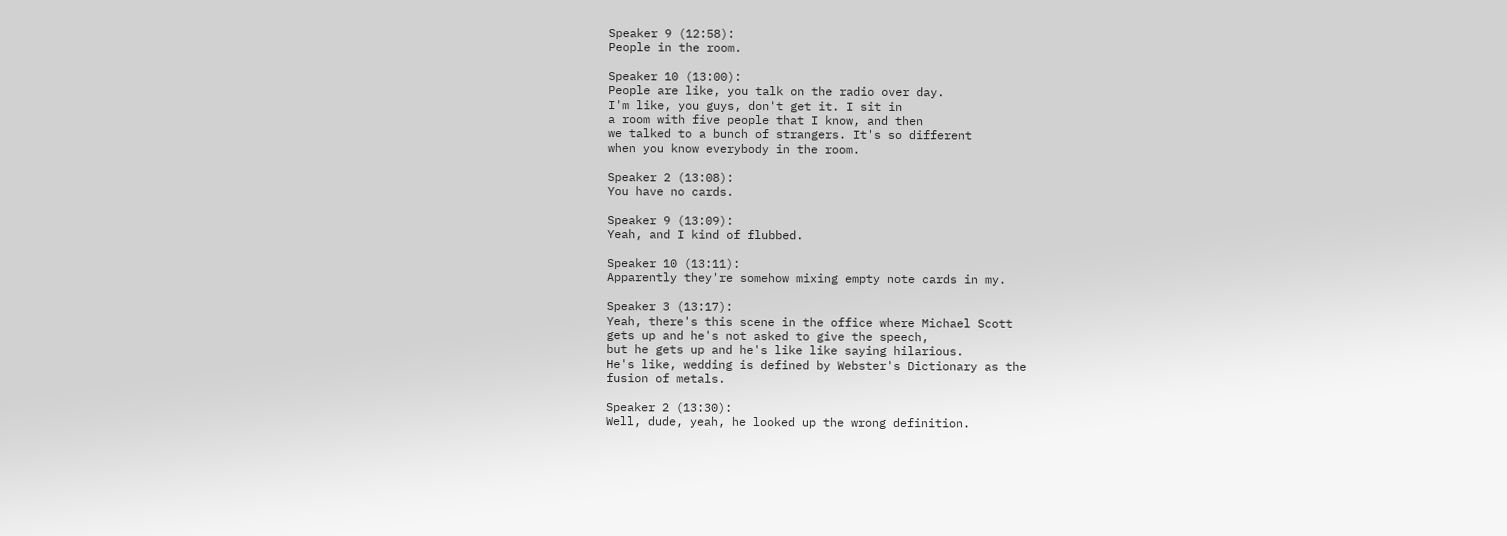Speaker 9 (12:58):
People in the room.

Speaker 10 (13:00):
People are like, you talk on the radio over day.
I'm like, you guys, don't get it. I sit in
a room with five people that I know, and then
we talked to a bunch of strangers. It's so different
when you know everybody in the room.

Speaker 2 (13:08):
You have no cards.

Speaker 9 (13:09):
Yeah, and I kind of flubbed.

Speaker 10 (13:11):
Apparently they're somehow mixing empty note cards in my.

Speaker 3 (13:17):
Yeah, there's this scene in the office where Michael Scott
gets up and he's not asked to give the speech,
but he gets up and he's like like saying hilarious.
He's like, wedding is defined by Webster's Dictionary as the
fusion of metals.

Speaker 2 (13:30):
Well, dude, yeah, he looked up the wrong definition.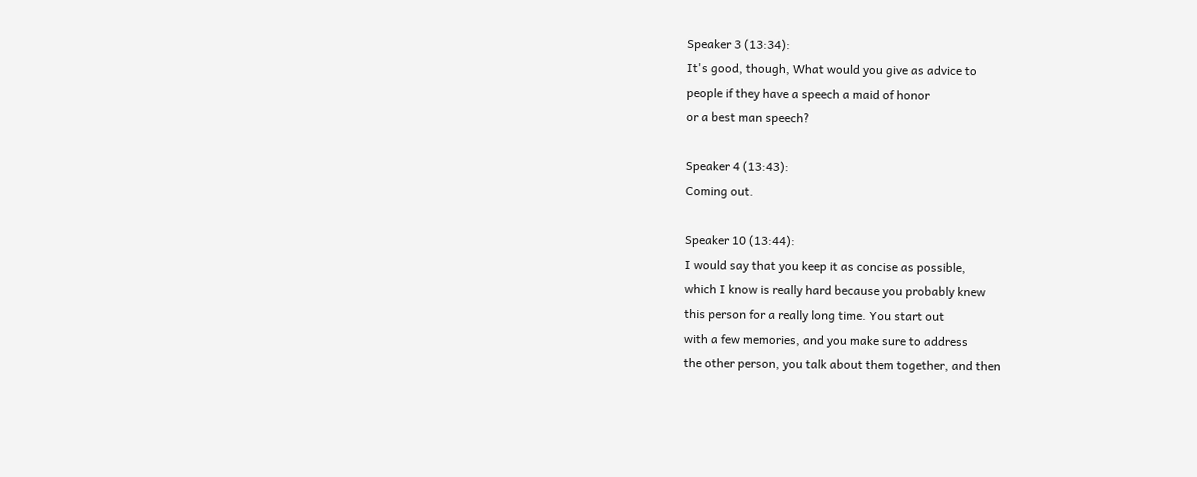Speaker 3 (13:34):
It's good, though, What would you give as advice to
people if they have a speech a maid of honor
or a best man speech?

Speaker 4 (13:43):
Coming out.

Speaker 10 (13:44):
I would say that you keep it as concise as possible,
which I know is really hard because you probably knew
this person for a really long time. You start out
with a few memories, and you make sure to address
the other person, you talk about them together, and then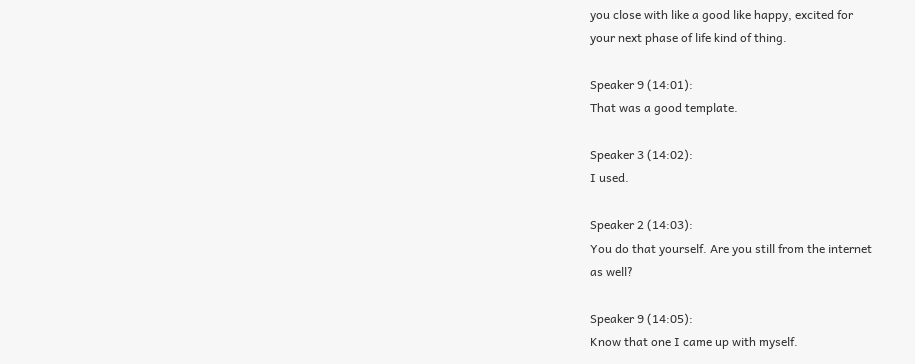you close with like a good like happy, excited for
your next phase of life kind of thing.

Speaker 9 (14:01):
That was a good template.

Speaker 3 (14:02):
I used.

Speaker 2 (14:03):
You do that yourself. Are you still from the internet
as well?

Speaker 9 (14:05):
Know that one I came up with myself.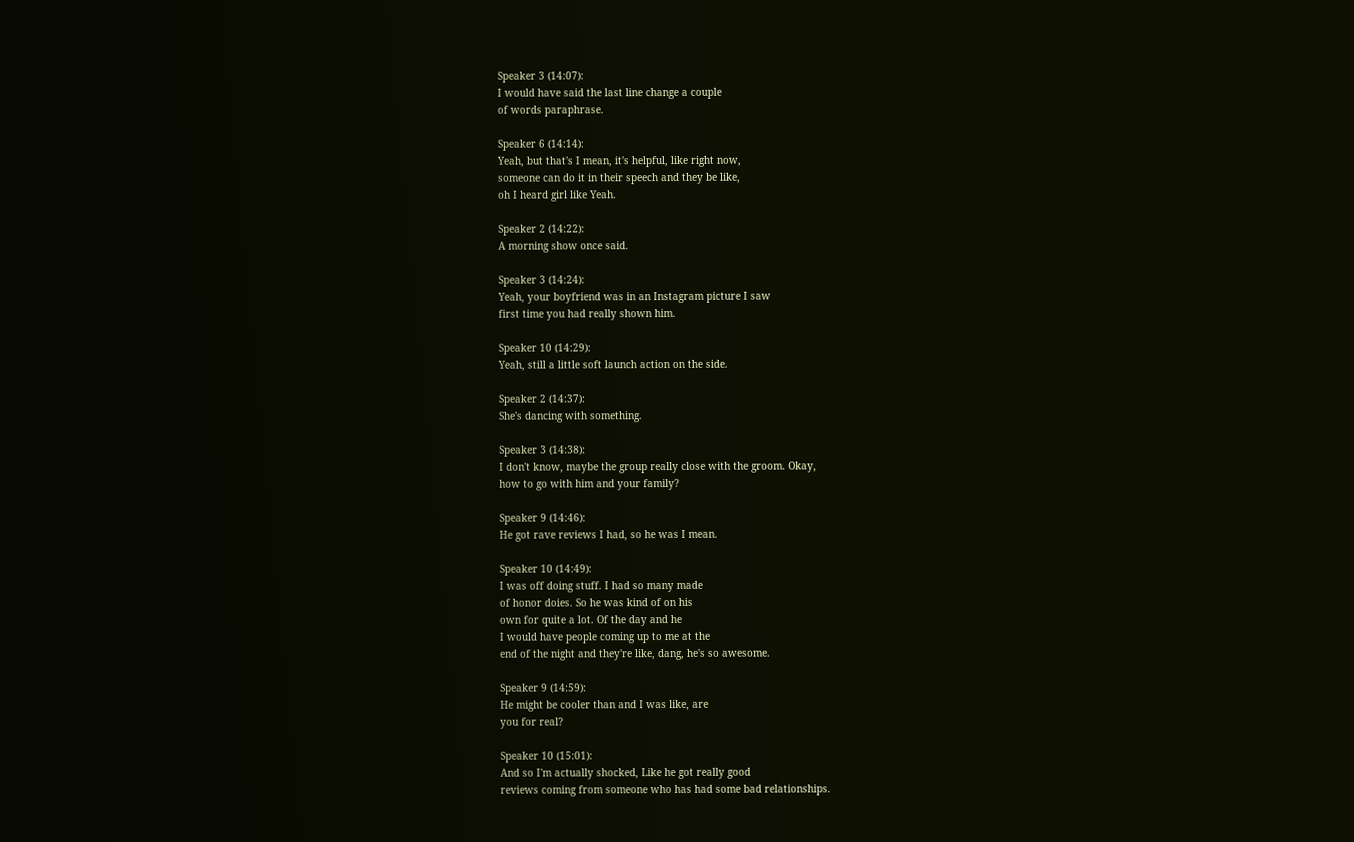Speaker 3 (14:07):
I would have said the last line change a couple
of words paraphrase.

Speaker 6 (14:14):
Yeah, but that's I mean, it's helpful, like right now,
someone can do it in their speech and they be like,
oh I heard girl like Yeah.

Speaker 2 (14:22):
A morning show once said.

Speaker 3 (14:24):
Yeah, your boyfriend was in an Instagram picture I saw
first time you had really shown him.

Speaker 10 (14:29):
Yeah, still a little soft launch action on the side.

Speaker 2 (14:37):
She's dancing with something.

Speaker 3 (14:38):
I don't know, maybe the group really close with the groom. Okay,
how to go with him and your family?

Speaker 9 (14:46):
He got rave reviews I had, so he was I mean.

Speaker 10 (14:49):
I was off doing stuff. I had so many made
of honor doies. So he was kind of on his
own for quite a lot. Of the day and he
I would have people coming up to me at the
end of the night and they're like, dang, he's so awesome.

Speaker 9 (14:59):
He might be cooler than and I was like, are
you for real?

Speaker 10 (15:01):
And so I'm actually shocked, Like he got really good
reviews coming from someone who has had some bad relationships.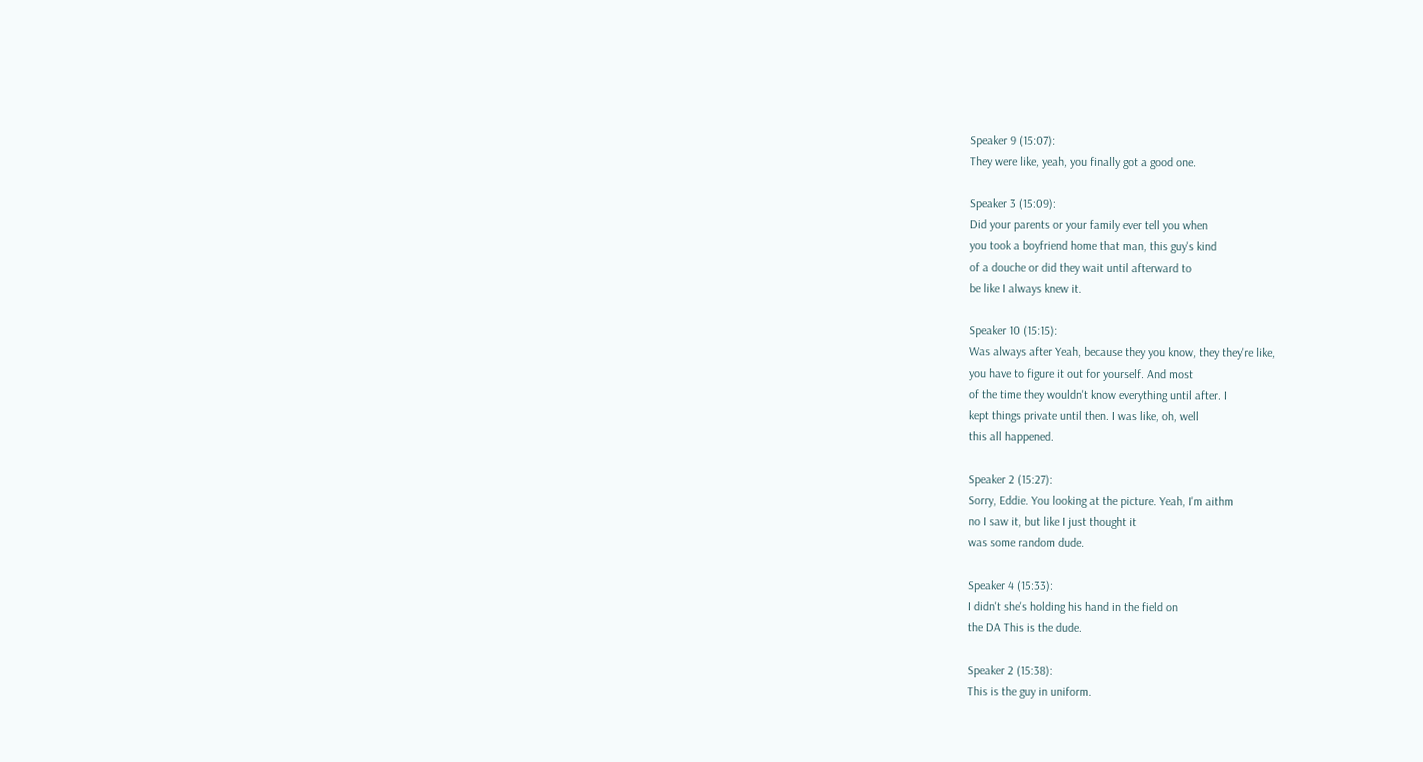Speaker 9 (15:07):
They were like, yeah, you finally got a good one.

Speaker 3 (15:09):
Did your parents or your family ever tell you when
you took a boyfriend home that man, this guy's kind
of a douche or did they wait until afterward to
be like I always knew it.

Speaker 10 (15:15):
Was always after Yeah, because they you know, they they're like,
you have to figure it out for yourself. And most
of the time they wouldn't know everything until after. I
kept things private until then. I was like, oh, well
this all happened.

Speaker 2 (15:27):
Sorry, Eddie. You looking at the picture. Yeah, I'm aithm
no I saw it, but like I just thought it
was some random dude.

Speaker 4 (15:33):
I didn't she's holding his hand in the field on
the DA This is the dude.

Speaker 2 (15:38):
This is the guy in uniform.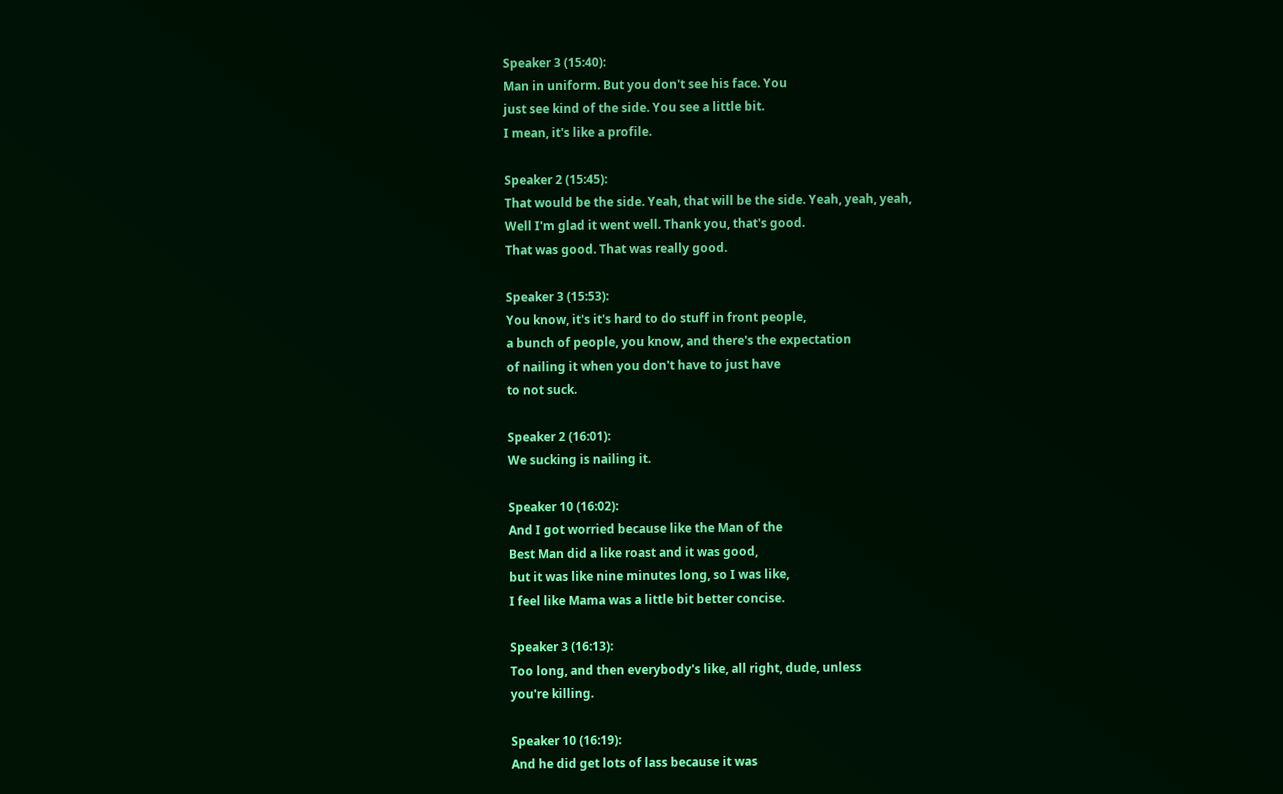Speaker 3 (15:40):
Man in uniform. But you don't see his face. You
just see kind of the side. You see a little bit.
I mean, it's like a profile.

Speaker 2 (15:45):
That would be the side. Yeah, that will be the side. Yeah, yeah, yeah,
Well I'm glad it went well. Thank you, that's good.
That was good. That was really good.

Speaker 3 (15:53):
You know, it's it's hard to do stuff in front people,
a bunch of people, you know, and there's the expectation
of nailing it when you don't have to just have
to not suck.

Speaker 2 (16:01):
We sucking is nailing it.

Speaker 10 (16:02):
And I got worried because like the Man of the
Best Man did a like roast and it was good,
but it was like nine minutes long, so I was like,
I feel like Mama was a little bit better concise.

Speaker 3 (16:13):
Too long, and then everybody's like, all right, dude, unless
you're killing.

Speaker 10 (16:19):
And he did get lots of lass because it was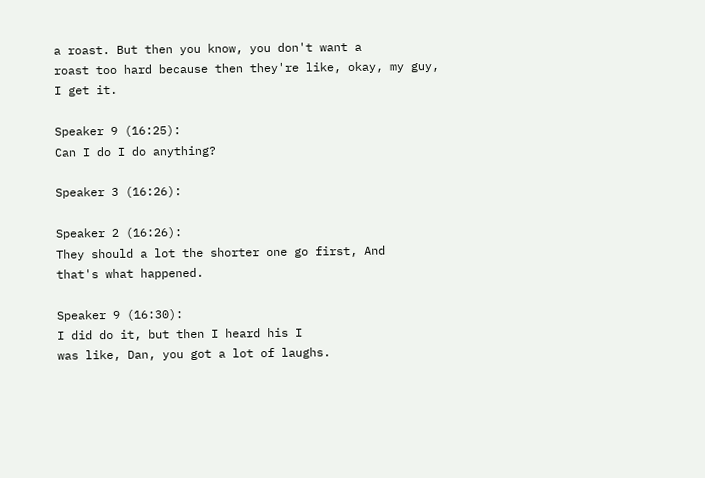a roast. But then you know, you don't want a
roast too hard because then they're like, okay, my guy,
I get it.

Speaker 9 (16:25):
Can I do I do anything?

Speaker 3 (16:26):

Speaker 2 (16:26):
They should a lot the shorter one go first, And
that's what happened.

Speaker 9 (16:30):
I did do it, but then I heard his I
was like, Dan, you got a lot of laughs.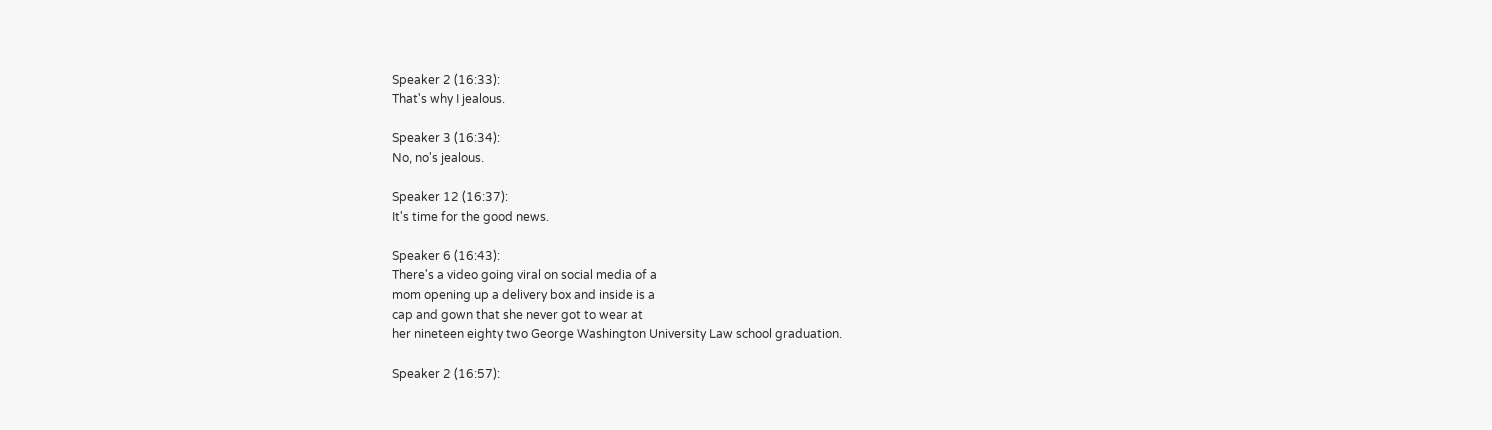Speaker 2 (16:33):
That's why I jealous.

Speaker 3 (16:34):
No, no's jealous.

Speaker 12 (16:37):
It's time for the good news.

Speaker 6 (16:43):
There's a video going viral on social media of a
mom opening up a delivery box and inside is a
cap and gown that she never got to wear at
her nineteen eighty two George Washington University Law school graduation.

Speaker 2 (16:57):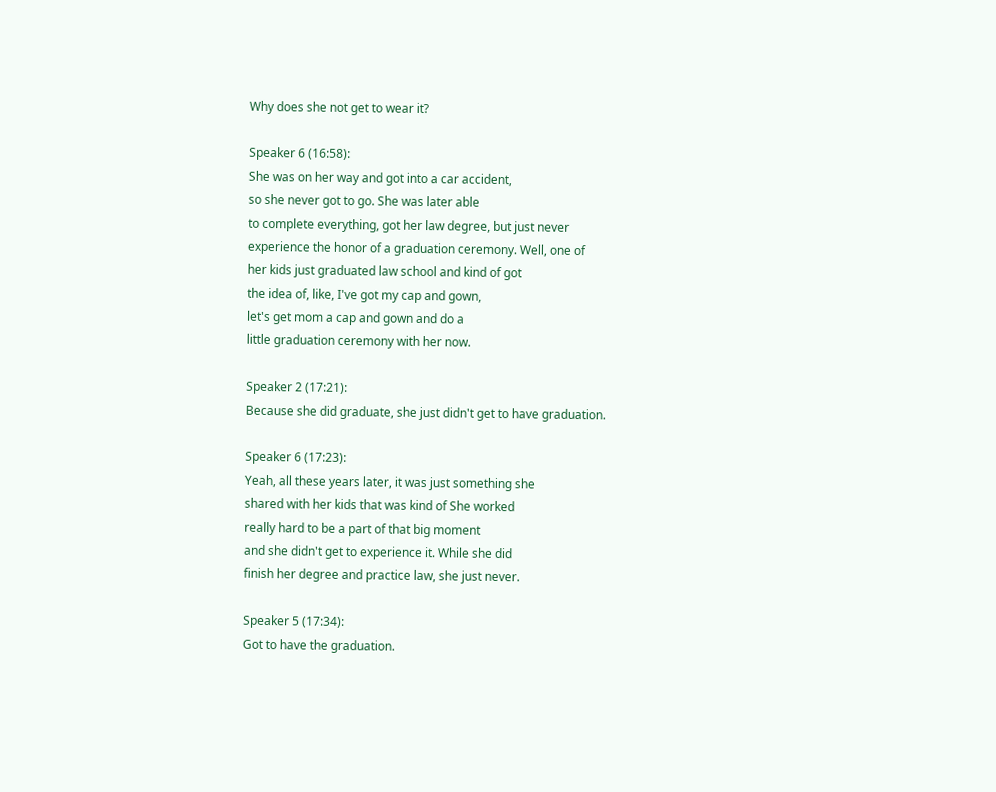Why does she not get to wear it?

Speaker 6 (16:58):
She was on her way and got into a car accident,
so she never got to go. She was later able
to complete everything, got her law degree, but just never
experience the honor of a graduation ceremony. Well, one of
her kids just graduated law school and kind of got
the idea of, like, I've got my cap and gown,
let's get mom a cap and gown and do a
little graduation ceremony with her now.

Speaker 2 (17:21):
Because she did graduate, she just didn't get to have graduation.

Speaker 6 (17:23):
Yeah, all these years later, it was just something she
shared with her kids that was kind of She worked
really hard to be a part of that big moment
and she didn't get to experience it. While she did
finish her degree and practice law, she just never.

Speaker 5 (17:34):
Got to have the graduation.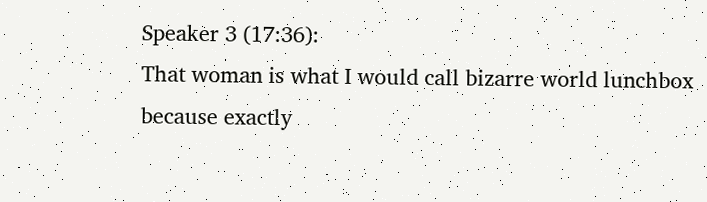Speaker 3 (17:36):
That woman is what I would call bizarre world lunchbox
because exactly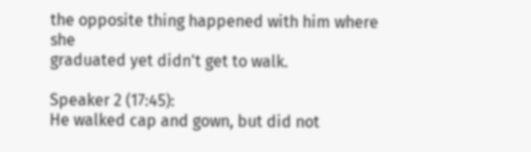the opposite thing happened with him where she
graduated yet didn't get to walk.

Speaker 2 (17:45):
He walked cap and gown, but did not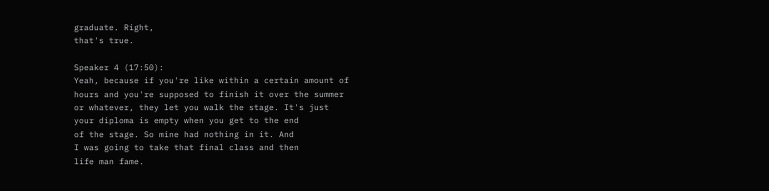graduate. Right,
that's true.

Speaker 4 (17:50):
Yeah, because if you're like within a certain amount of
hours and you're supposed to finish it over the summer
or whatever, they let you walk the stage. It's just
your diploma is empty when you get to the end
of the stage. So mine had nothing in it. And
I was going to take that final class and then
life man fame.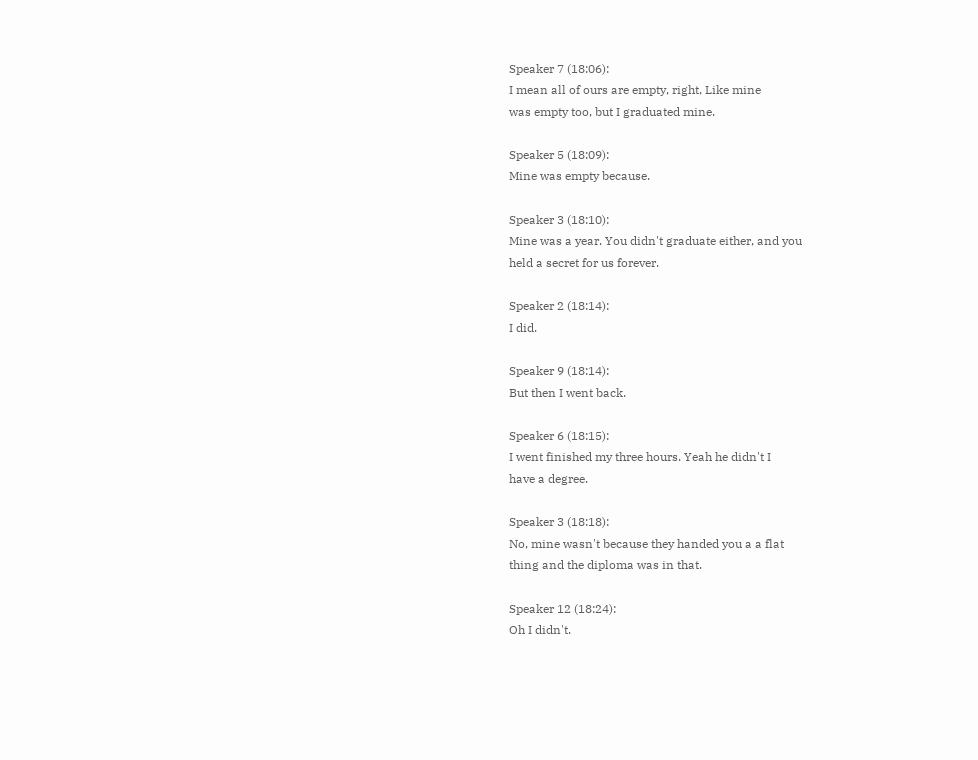Speaker 7 (18:06):
I mean all of ours are empty, right, Like mine
was empty too, but I graduated mine.

Speaker 5 (18:09):
Mine was empty because.

Speaker 3 (18:10):
Mine was a year. You didn't graduate either, and you
held a secret for us forever.

Speaker 2 (18:14):
I did.

Speaker 9 (18:14):
But then I went back.

Speaker 6 (18:15):
I went finished my three hours. Yeah he didn't I
have a degree.

Speaker 3 (18:18):
No, mine wasn't because they handed you a a flat
thing and the diploma was in that.

Speaker 12 (18:24):
Oh I didn't.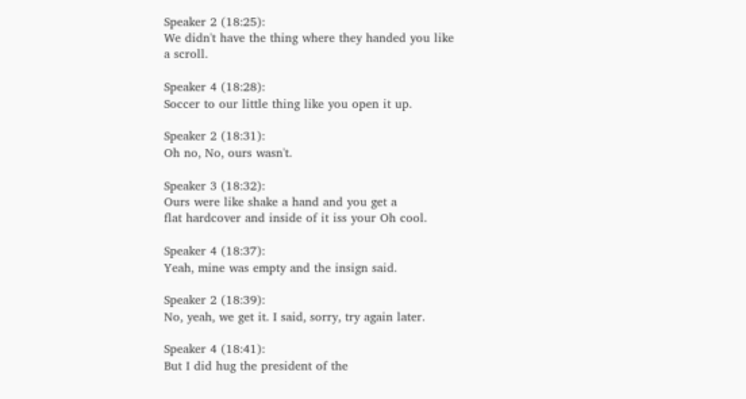Speaker 2 (18:25):
We didn't have the thing where they handed you like
a scroll.

Speaker 4 (18:28):
Soccer to our little thing like you open it up.

Speaker 2 (18:31):
Oh no, No, ours wasn't.

Speaker 3 (18:32):
Ours were like shake a hand and you get a
flat hardcover and inside of it iss your Oh cool.

Speaker 4 (18:37):
Yeah, mine was empty and the insign said.

Speaker 2 (18:39):
No, yeah, we get it. I said, sorry, try again later.

Speaker 4 (18:41):
But I did hug the president of the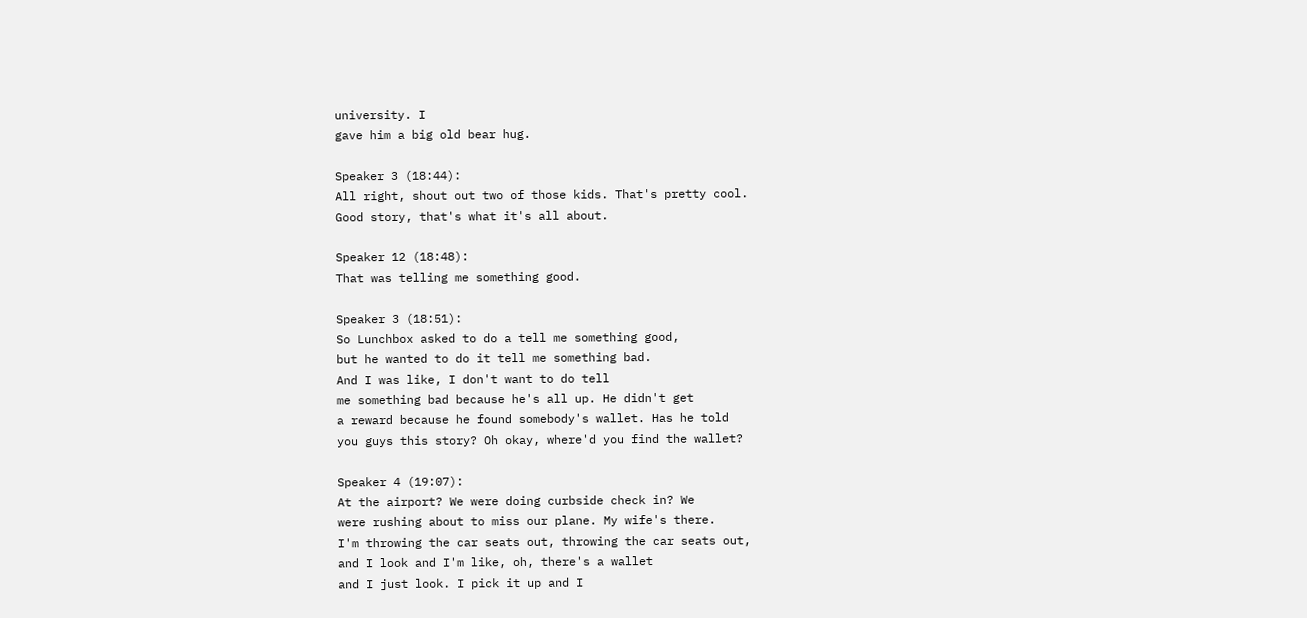university. I
gave him a big old bear hug.

Speaker 3 (18:44):
All right, shout out two of those kids. That's pretty cool.
Good story, that's what it's all about.

Speaker 12 (18:48):
That was telling me something good.

Speaker 3 (18:51):
So Lunchbox asked to do a tell me something good,
but he wanted to do it tell me something bad.
And I was like, I don't want to do tell
me something bad because he's all up. He didn't get
a reward because he found somebody's wallet. Has he told
you guys this story? Oh okay, where'd you find the wallet?

Speaker 4 (19:07):
At the airport? We were doing curbside check in? We
were rushing about to miss our plane. My wife's there.
I'm throwing the car seats out, throwing the car seats out,
and I look and I'm like, oh, there's a wallet
and I just look. I pick it up and I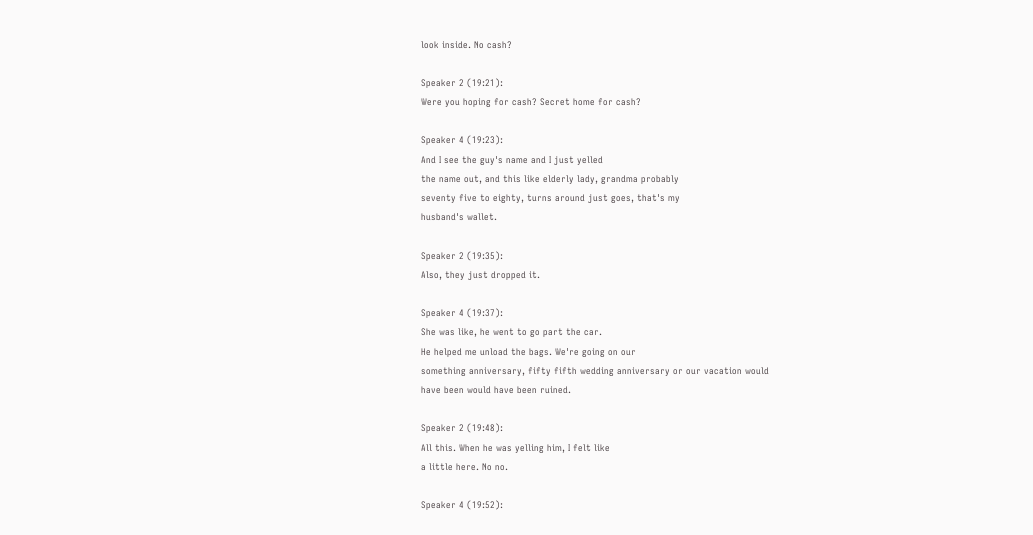look inside. No cash?

Speaker 2 (19:21):
Were you hoping for cash? Secret home for cash?

Speaker 4 (19:23):
And I see the guy's name and I just yelled
the name out, and this like elderly lady, grandma probably
seventy five to eighty, turns around just goes, that's my
husband's wallet.

Speaker 2 (19:35):
Also, they just dropped it.

Speaker 4 (19:37):
She was like, he went to go part the car.
He helped me unload the bags. We're going on our
something anniversary, fifty fifth wedding anniversary or our vacation would
have been would have been ruined.

Speaker 2 (19:48):
All this. When he was yelling him, I felt like
a little here. No no.

Speaker 4 (19:52):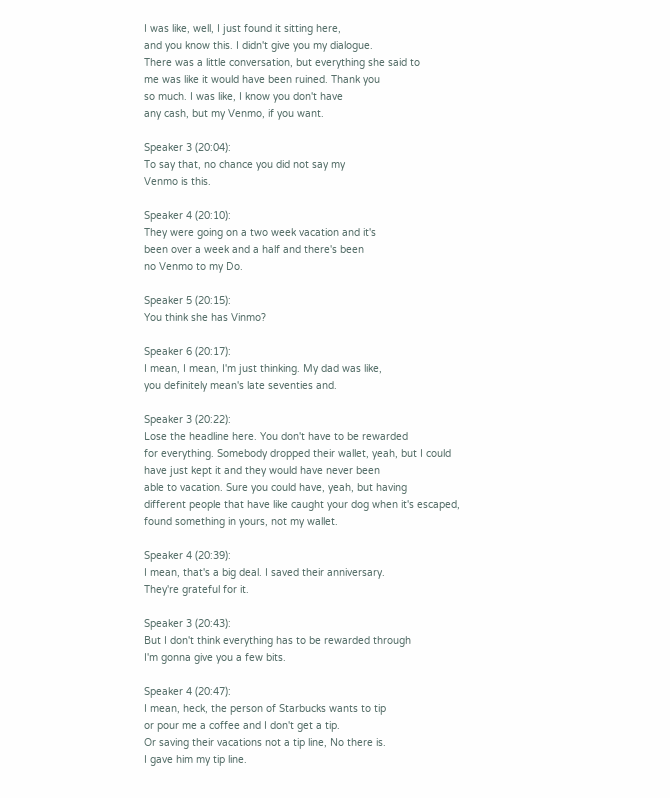I was like, well, I just found it sitting here,
and you know this. I didn't give you my dialogue.
There was a little conversation, but everything she said to
me was like it would have been ruined. Thank you
so much. I was like, I know you don't have
any cash, but my Venmo, if you want.

Speaker 3 (20:04):
To say that, no chance you did not say my
Venmo is this.

Speaker 4 (20:10):
They were going on a two week vacation and it's
been over a week and a half and there's been
no Venmo to my Do.

Speaker 5 (20:15):
You think she has Vinmo?

Speaker 6 (20:17):
I mean, I mean, I'm just thinking. My dad was like,
you definitely mean's late seventies and.

Speaker 3 (20:22):
Lose the headline here. You don't have to be rewarded
for everything. Somebody dropped their wallet, yeah, but I could
have just kept it and they would have never been
able to vacation. Sure you could have, yeah, but having
different people that have like caught your dog when it's escaped,
found something in yours, not my wallet.

Speaker 4 (20:39):
I mean, that's a big deal. I saved their anniversary.
They're grateful for it.

Speaker 3 (20:43):
But I don't think everything has to be rewarded through
I'm gonna give you a few bits.

Speaker 4 (20:47):
I mean, heck, the person of Starbucks wants to tip
or pour me a coffee and I don't get a tip.
Or saving their vacations not a tip line, No there is.
I gave him my tip line.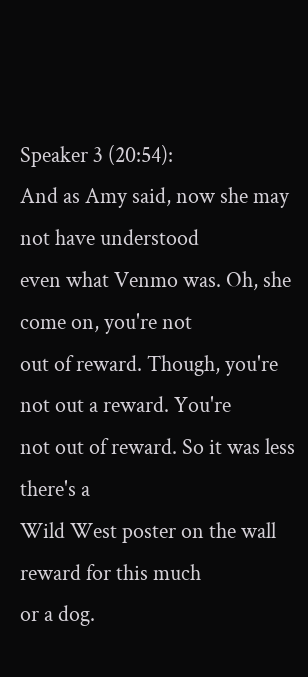Speaker 3 (20:54):
And as Amy said, now she may not have understood
even what Venmo was. Oh, she come on, you're not
out of reward. Though, you're not out a reward. You're
not out of reward. So it was less there's a
Wild West poster on the wall reward for this much
or a dog.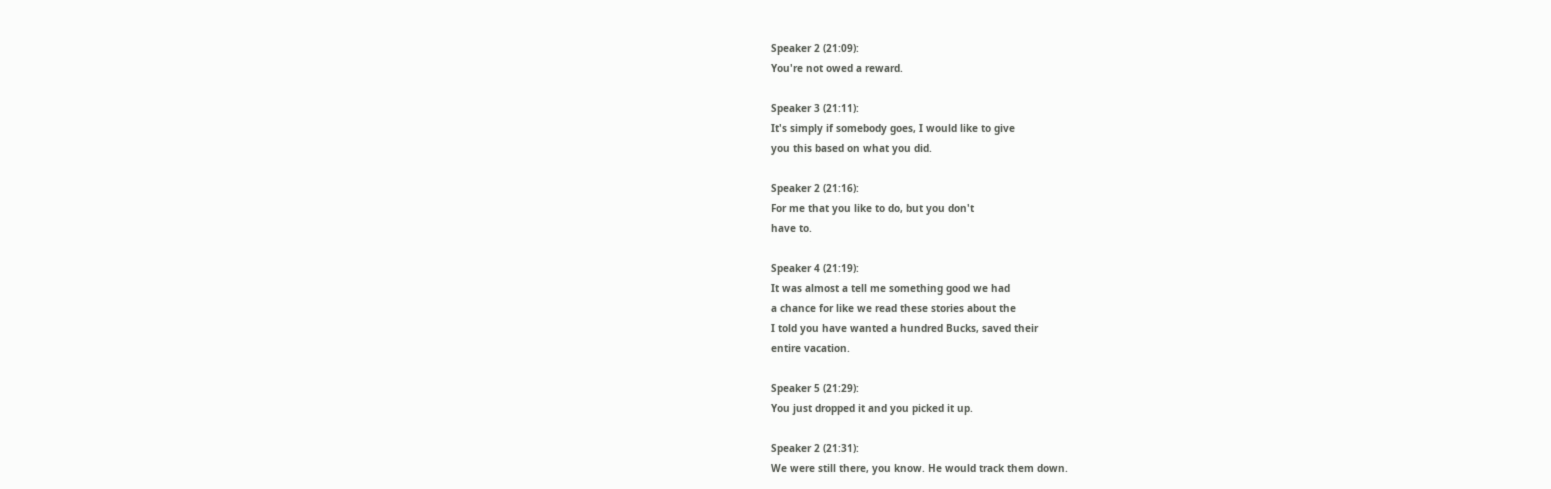Speaker 2 (21:09):
You're not owed a reward.

Speaker 3 (21:11):
It's simply if somebody goes, I would like to give
you this based on what you did.

Speaker 2 (21:16):
For me that you like to do, but you don't
have to.

Speaker 4 (21:19):
It was almost a tell me something good we had
a chance for like we read these stories about the
I told you have wanted a hundred Bucks, saved their
entire vacation.

Speaker 5 (21:29):
You just dropped it and you picked it up.

Speaker 2 (21:31):
We were still there, you know. He would track them down.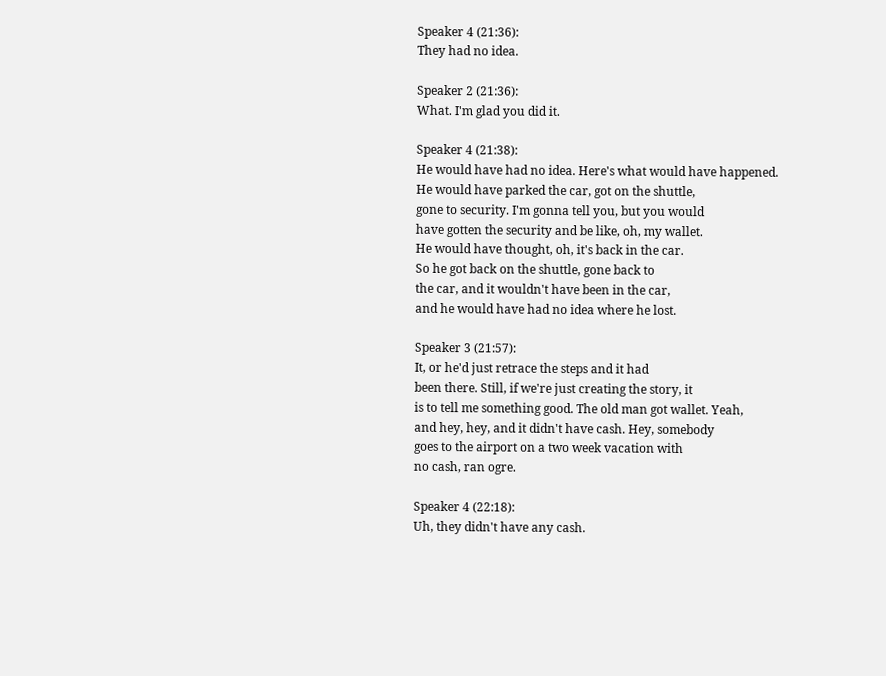Speaker 4 (21:36):
They had no idea.

Speaker 2 (21:36):
What. I'm glad you did it.

Speaker 4 (21:38):
He would have had no idea. Here's what would have happened.
He would have parked the car, got on the shuttle,
gone to security. I'm gonna tell you, but you would
have gotten the security and be like, oh, my wallet.
He would have thought, oh, it's back in the car.
So he got back on the shuttle, gone back to
the car, and it wouldn't have been in the car,
and he would have had no idea where he lost.

Speaker 3 (21:57):
It, or he'd just retrace the steps and it had
been there. Still, if we're just creating the story, it
is to tell me something good. The old man got wallet. Yeah,
and hey, hey, and it didn't have cash. Hey, somebody
goes to the airport on a two week vacation with
no cash, ran ogre.

Speaker 4 (22:18):
Uh, they didn't have any cash.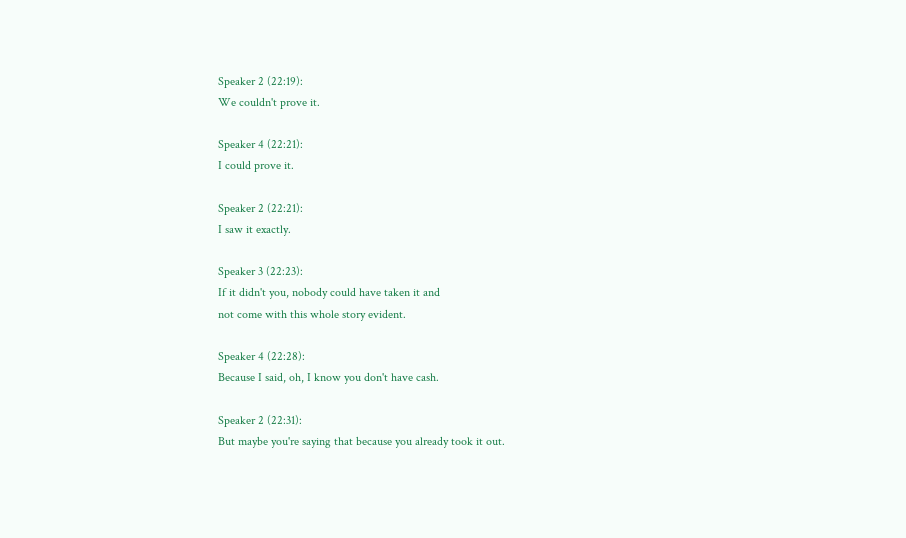Speaker 2 (22:19):
We couldn't prove it.

Speaker 4 (22:21):
I could prove it.

Speaker 2 (22:21):
I saw it exactly.

Speaker 3 (22:23):
If it didn't you, nobody could have taken it and
not come with this whole story evident.

Speaker 4 (22:28):
Because I said, oh, I know you don't have cash.

Speaker 2 (22:31):
But maybe you're saying that because you already took it out.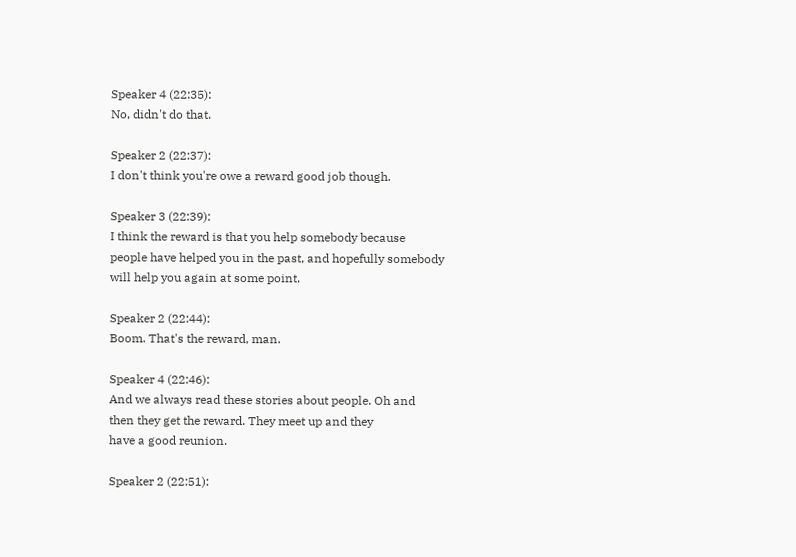Speaker 4 (22:35):
No, didn't do that.

Speaker 2 (22:37):
I don't think you're owe a reward good job though.

Speaker 3 (22:39):
I think the reward is that you help somebody because
people have helped you in the past, and hopefully somebody
will help you again at some point.

Speaker 2 (22:44):
Boom. That's the reward, man.

Speaker 4 (22:46):
And we always read these stories about people. Oh and
then they get the reward. They meet up and they
have a good reunion.

Speaker 2 (22:51):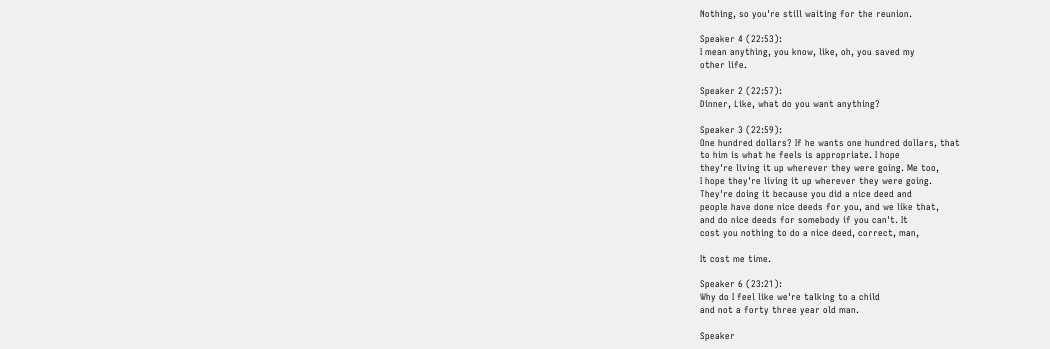Nothing, so you're still waiting for the reunion.

Speaker 4 (22:53):
I mean anything, you know, like, oh, you saved my
other life.

Speaker 2 (22:57):
Dinner, Like, what do you want anything?

Speaker 3 (22:59):
One hundred dollars? If he wants one hundred dollars, that
to him is what he feels is appropriate. I hope
they're living it up wherever they were going. Me too,
I hope they're living it up wherever they were going.
They're doing it because you did a nice deed and
people have done nice deeds for you, and we like that,
and do nice deeds for somebody if you can't. It
cost you nothing to do a nice deed, correct, man,

It cost me time.

Speaker 6 (23:21):
Why do I feel like we're talking to a child
and not a forty three year old man.

Speaker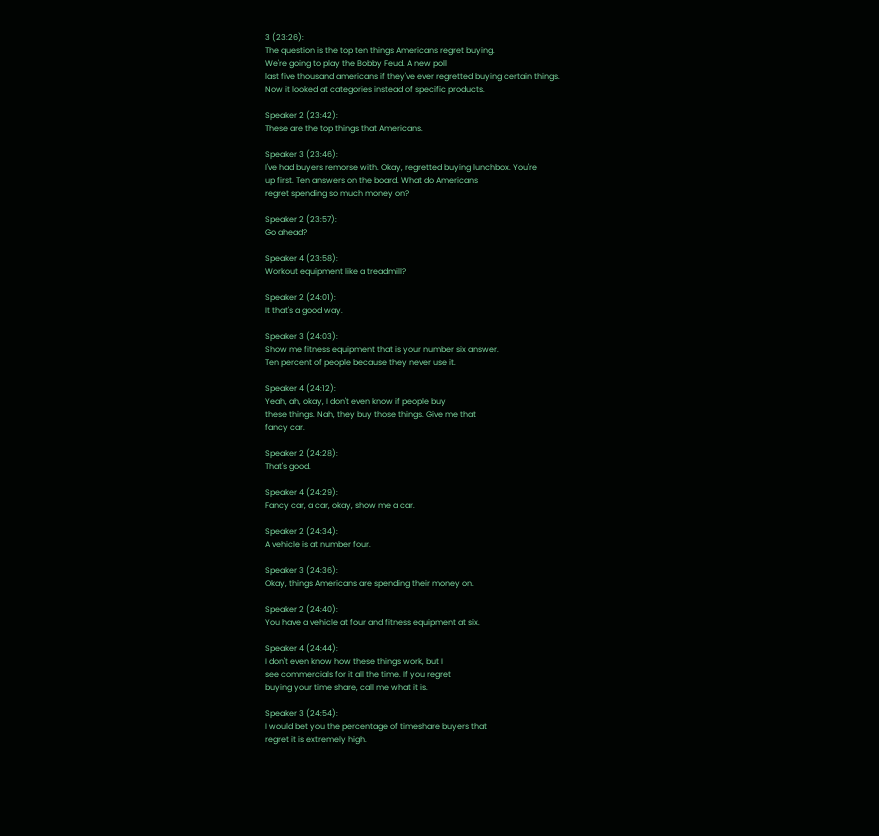3 (23:26):
The question is the top ten things Americans regret buying.
We're going to play the Bobby Feud. A new poll
last five thousand americans if they've ever regretted buying certain things.
Now it looked at categories instead of specific products.

Speaker 2 (23:42):
These are the top things that Americans.

Speaker 3 (23:46):
I've had buyers remorse with. Okay, regretted buying lunchbox. You're
up first. Ten answers on the board. What do Americans
regret spending so much money on?

Speaker 2 (23:57):
Go ahead?

Speaker 4 (23:58):
Workout equipment like a treadmill?

Speaker 2 (24:01):
It that's a good way.

Speaker 3 (24:03):
Show me fitness equipment that is your number six answer.
Ten percent of people because they never use it.

Speaker 4 (24:12):
Yeah, ah, okay, I don't even know if people buy
these things. Nah, they buy those things. Give me that
fancy car.

Speaker 2 (24:28):
That's good.

Speaker 4 (24:29):
Fancy car, a car, okay, show me a car.

Speaker 2 (24:34):
A vehicle is at number four.

Speaker 3 (24:36):
Okay, things Americans are spending their money on.

Speaker 2 (24:40):
You have a vehicle at four and fitness equipment at six.

Speaker 4 (24:44):
I don't even know how these things work, but I
see commercials for it all the time. If you regret
buying your time share, call me what it is.

Speaker 3 (24:54):
I would bet you the percentage of timeshare buyers that
regret it is extremely high.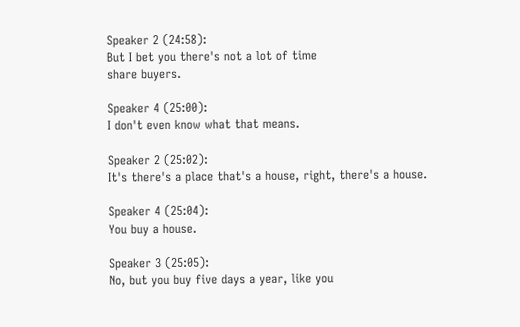Speaker 2 (24:58):
But I bet you there's not a lot of time
share buyers.

Speaker 4 (25:00):
I don't even know what that means.

Speaker 2 (25:02):
It's there's a place that's a house, right, there's a house.

Speaker 4 (25:04):
You buy a house.

Speaker 3 (25:05):
No, but you buy five days a year, like you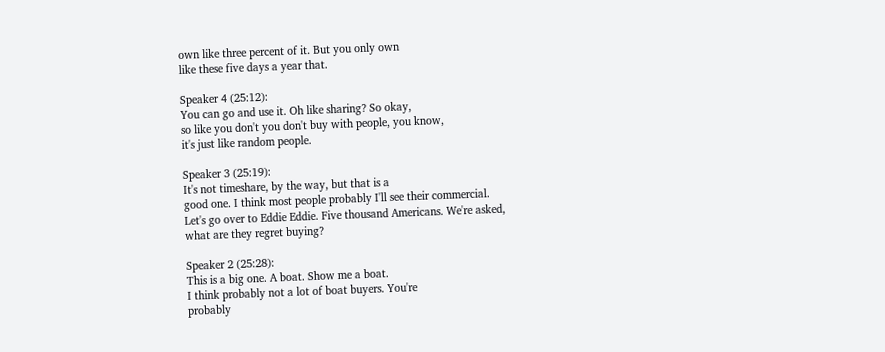own like three percent of it. But you only own
like these five days a year that.

Speaker 4 (25:12):
You can go and use it. Oh like sharing? So okay,
so like you don't you don't buy with people, you know,
it's just like random people.

Speaker 3 (25:19):
It's not timeshare, by the way, but that is a
good one. I think most people probably I'll see their commercial.
Let's go over to Eddie Eddie. Five thousand Americans. We're asked,
what are they regret buying?

Speaker 2 (25:28):
This is a big one. A boat. Show me a boat.
I think probably not a lot of boat buyers. You're
probably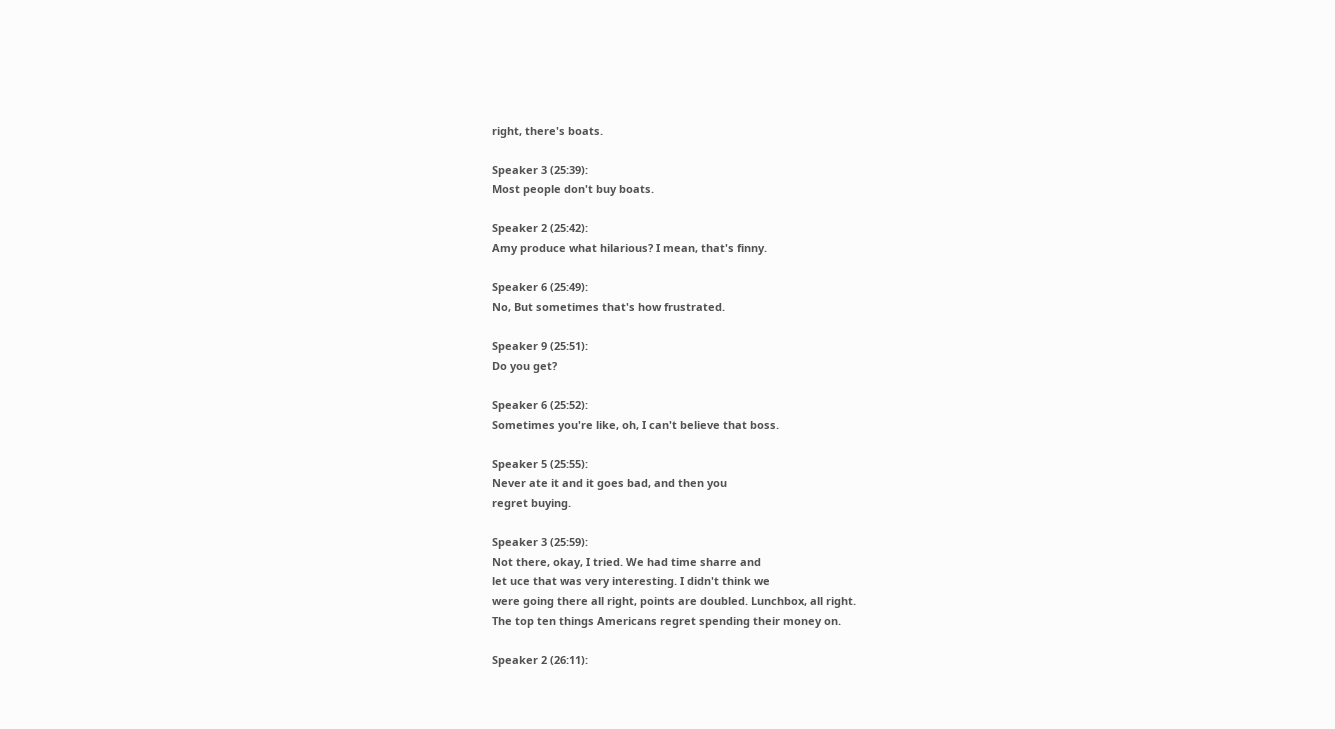right, there's boats.

Speaker 3 (25:39):
Most people don't buy boats.

Speaker 2 (25:42):
Amy produce what hilarious? I mean, that's finny.

Speaker 6 (25:49):
No, But sometimes that's how frustrated.

Speaker 9 (25:51):
Do you get?

Speaker 6 (25:52):
Sometimes you're like, oh, I can't believe that boss.

Speaker 5 (25:55):
Never ate it and it goes bad, and then you
regret buying.

Speaker 3 (25:59):
Not there, okay, I tried. We had time sharre and
let uce that was very interesting. I didn't think we
were going there all right, points are doubled. Lunchbox, all right.
The top ten things Americans regret spending their money on.

Speaker 2 (26:11):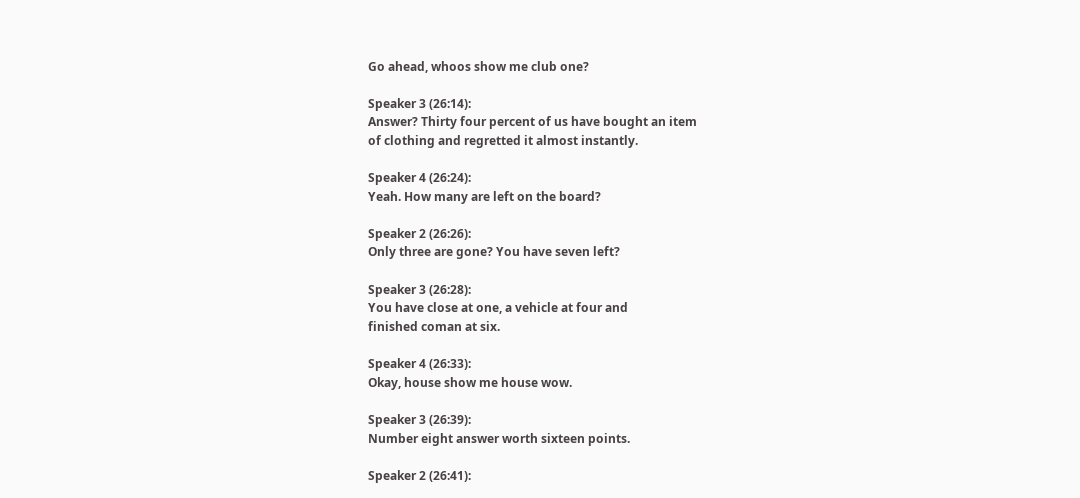Go ahead, whoos show me club one?

Speaker 3 (26:14):
Answer? Thirty four percent of us have bought an item
of clothing and regretted it almost instantly.

Speaker 4 (26:24):
Yeah. How many are left on the board?

Speaker 2 (26:26):
Only three are gone? You have seven left?

Speaker 3 (26:28):
You have close at one, a vehicle at four and
finished coman at six.

Speaker 4 (26:33):
Okay, house show me house wow.

Speaker 3 (26:39):
Number eight answer worth sixteen points.

Speaker 2 (26:41):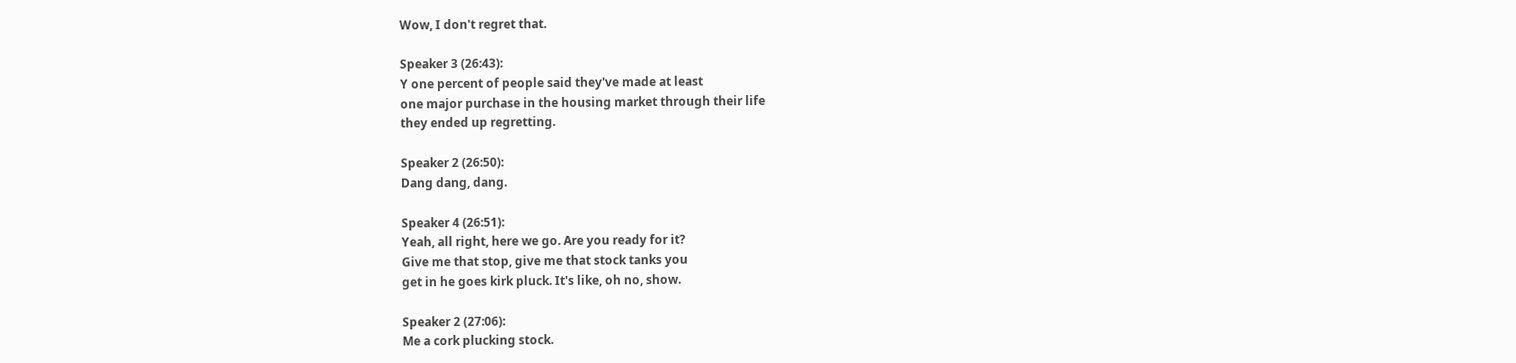Wow, I don't regret that.

Speaker 3 (26:43):
Y one percent of people said they've made at least
one major purchase in the housing market through their life
they ended up regretting.

Speaker 2 (26:50):
Dang dang, dang.

Speaker 4 (26:51):
Yeah, all right, here we go. Are you ready for it?
Give me that stop, give me that stock tanks you
get in he goes kirk pluck. It's like, oh no, show.

Speaker 2 (27:06):
Me a cork plucking stock.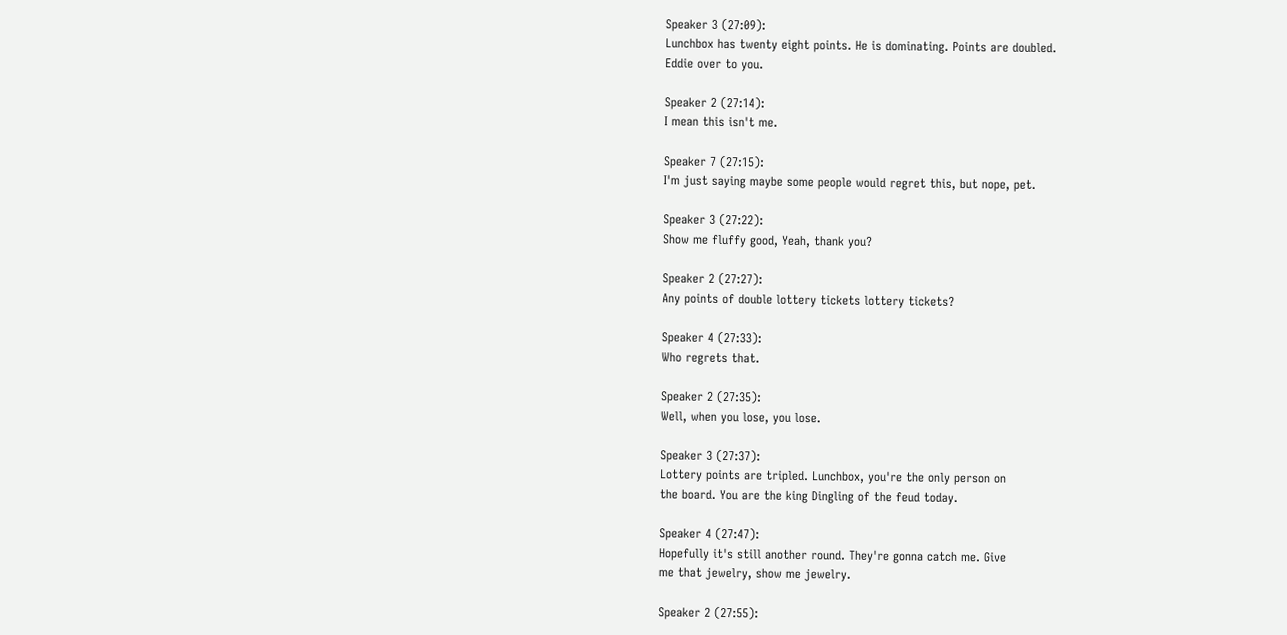Speaker 3 (27:09):
Lunchbox has twenty eight points. He is dominating. Points are doubled.
Eddie over to you.

Speaker 2 (27:14):
I mean this isn't me.

Speaker 7 (27:15):
I'm just saying maybe some people would regret this, but nope, pet.

Speaker 3 (27:22):
Show me fluffy good, Yeah, thank you?

Speaker 2 (27:27):
Any points of double lottery tickets lottery tickets?

Speaker 4 (27:33):
Who regrets that.

Speaker 2 (27:35):
Well, when you lose, you lose.

Speaker 3 (27:37):
Lottery points are tripled. Lunchbox, you're the only person on
the board. You are the king Dingling of the feud today.

Speaker 4 (27:47):
Hopefully it's still another round. They're gonna catch me. Give
me that jewelry, show me jewelry.

Speaker 2 (27:55):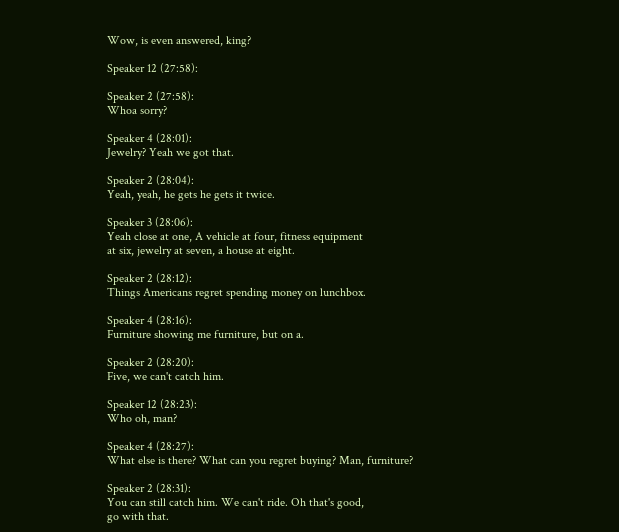Wow, is even answered, king?

Speaker 12 (27:58):

Speaker 2 (27:58):
Whoa sorry?

Speaker 4 (28:01):
Jewelry? Yeah we got that.

Speaker 2 (28:04):
Yeah, yeah, he gets he gets it twice.

Speaker 3 (28:06):
Yeah close at one, A vehicle at four, fitness equipment
at six, jewelry at seven, a house at eight.

Speaker 2 (28:12):
Things Americans regret spending money on lunchbox.

Speaker 4 (28:16):
Furniture showing me furniture, but on a.

Speaker 2 (28:20):
Five, we can't catch him.

Speaker 12 (28:23):
Who oh, man?

Speaker 4 (28:27):
What else is there? What can you regret buying? Man, furniture?

Speaker 2 (28:31):
You can still catch him. We can't ride. Oh that's good,
go with that.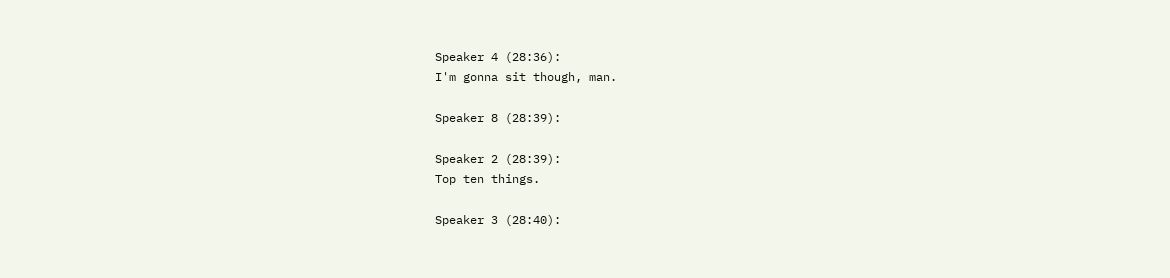Speaker 4 (28:36):
I'm gonna sit though, man.

Speaker 8 (28:39):

Speaker 2 (28:39):
Top ten things.

Speaker 3 (28:40):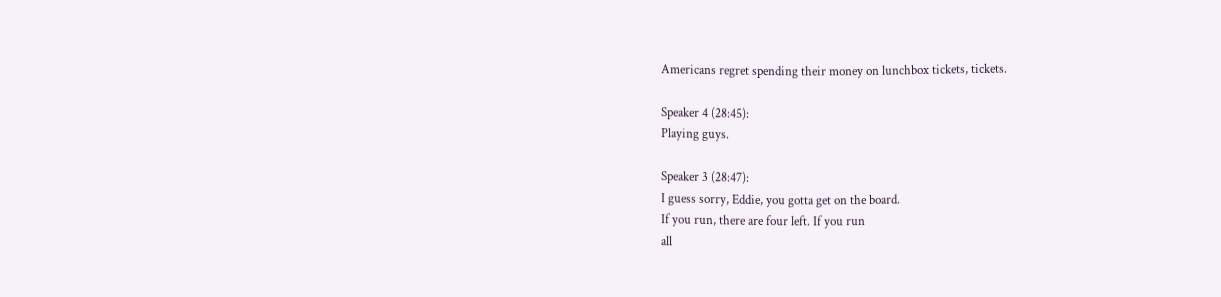Americans regret spending their money on lunchbox tickets, tickets.

Speaker 4 (28:45):
Playing guys.

Speaker 3 (28:47):
I guess sorry, Eddie, you gotta get on the board.
If you run, there are four left. If you run
all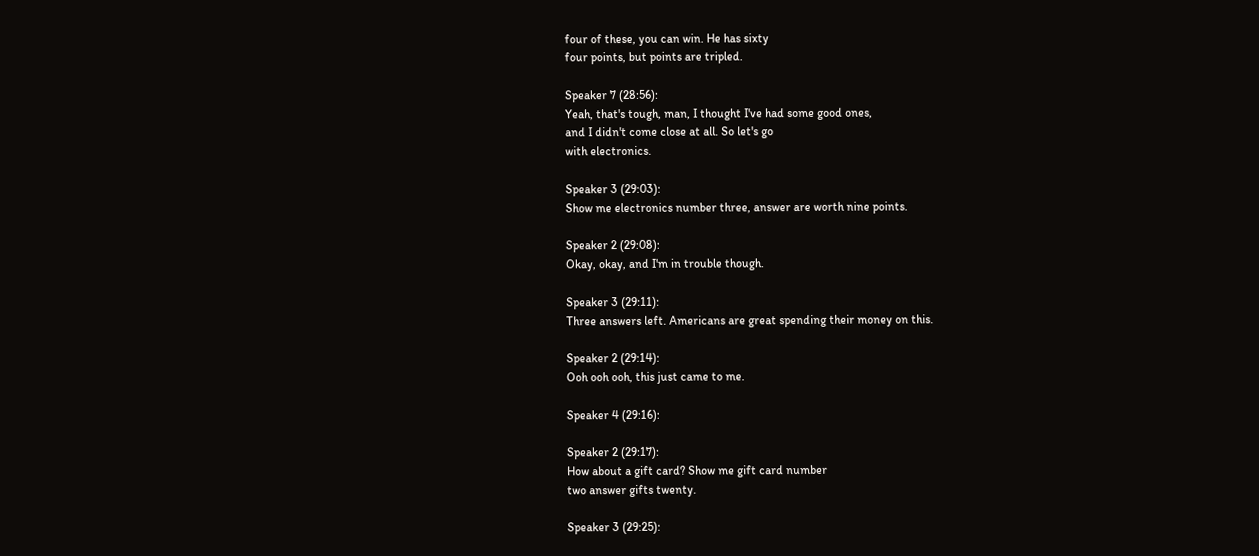four of these, you can win. He has sixty
four points, but points are tripled.

Speaker 7 (28:56):
Yeah, that's tough, man, I thought I've had some good ones,
and I didn't come close at all. So let's go
with electronics.

Speaker 3 (29:03):
Show me electronics number three, answer are worth nine points.

Speaker 2 (29:08):
Okay, okay, and I'm in trouble though.

Speaker 3 (29:11):
Three answers left. Americans are great spending their money on this.

Speaker 2 (29:14):
Ooh ooh ooh, this just came to me.

Speaker 4 (29:16):

Speaker 2 (29:17):
How about a gift card? Show me gift card number
two answer gifts twenty.

Speaker 3 (29:25):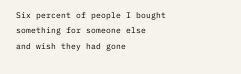Six percent of people I bought something for someone else
and wish they had gone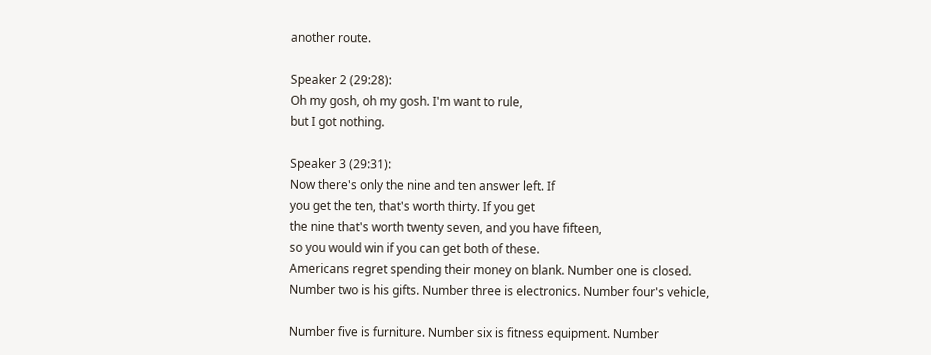another route.

Speaker 2 (29:28):
Oh my gosh, oh my gosh. I'm want to rule,
but I got nothing.

Speaker 3 (29:31):
Now there's only the nine and ten answer left. If
you get the ten, that's worth thirty. If you get
the nine that's worth twenty seven, and you have fifteen,
so you would win if you can get both of these.
Americans regret spending their money on blank. Number one is closed.
Number two is his gifts. Number three is electronics. Number four's vehicle,

Number five is furniture. Number six is fitness equipment. Number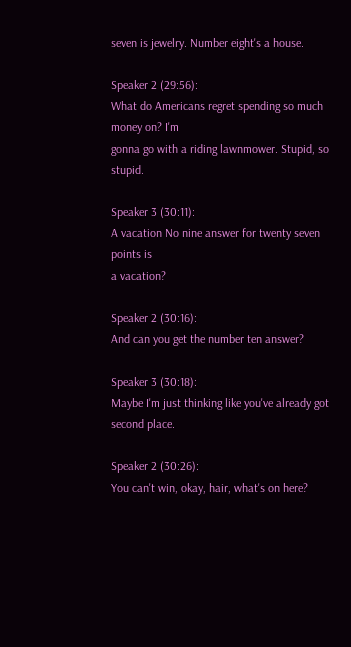seven is jewelry. Number eight's a house.

Speaker 2 (29:56):
What do Americans regret spending so much money on? I'm
gonna go with a riding lawnmower. Stupid, so stupid.

Speaker 3 (30:11):
A vacation No nine answer for twenty seven points is
a vacation?

Speaker 2 (30:16):
And can you get the number ten answer?

Speaker 3 (30:18):
Maybe I'm just thinking like you've already got second place.

Speaker 2 (30:26):
You can't win, okay, hair, what's on here?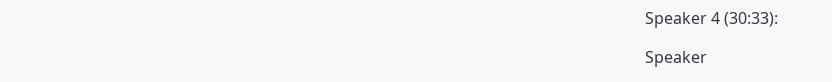Speaker 4 (30:33):

Speaker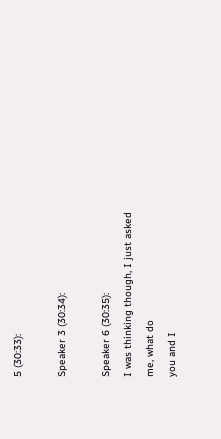5 (30:33):

Speaker 3 (30:34):

Speaker 6 (30:35):
I was thinking though, I just asked me, what do
you and I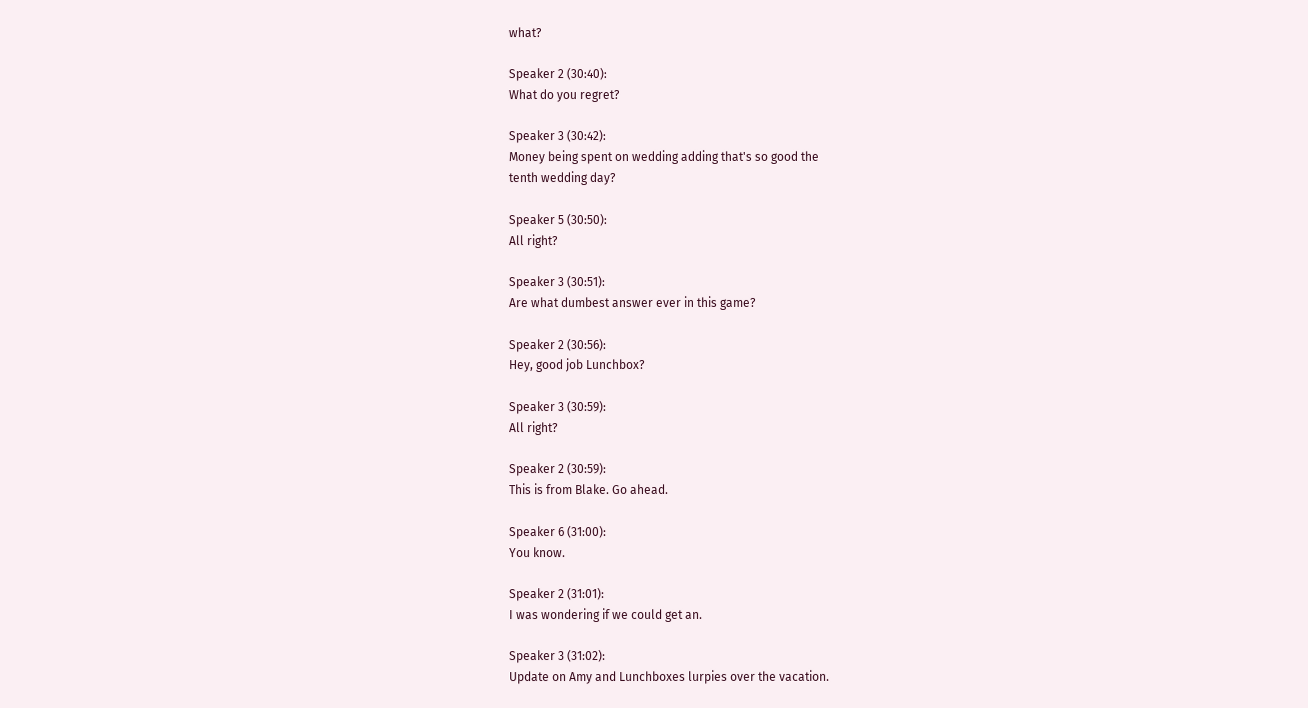what?

Speaker 2 (30:40):
What do you regret?

Speaker 3 (30:42):
Money being spent on wedding adding that's so good the
tenth wedding day?

Speaker 5 (30:50):
All right?

Speaker 3 (30:51):
Are what dumbest answer ever in this game?

Speaker 2 (30:56):
Hey, good job Lunchbox?

Speaker 3 (30:59):
All right?

Speaker 2 (30:59):
This is from Blake. Go ahead.

Speaker 6 (31:00):
You know.

Speaker 2 (31:01):
I was wondering if we could get an.

Speaker 3 (31:02):
Update on Amy and Lunchboxes lurpies over the vacation.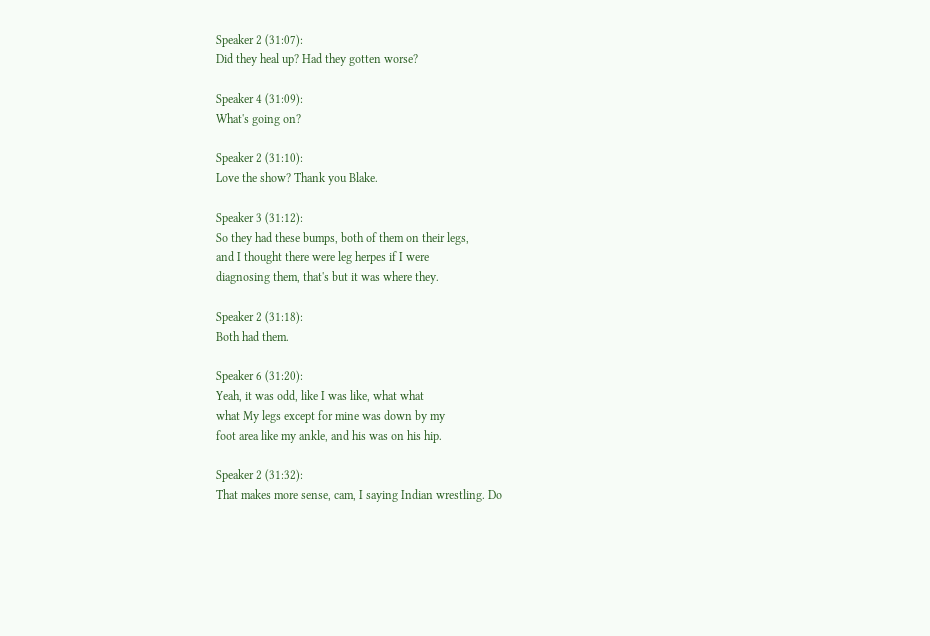Speaker 2 (31:07):
Did they heal up? Had they gotten worse?

Speaker 4 (31:09):
What's going on?

Speaker 2 (31:10):
Love the show? Thank you Blake.

Speaker 3 (31:12):
So they had these bumps, both of them on their legs,
and I thought there were leg herpes if I were
diagnosing them, that's but it was where they.

Speaker 2 (31:18):
Both had them.

Speaker 6 (31:20):
Yeah, it was odd, like I was like, what what
what My legs except for mine was down by my
foot area like my ankle, and his was on his hip.

Speaker 2 (31:32):
That makes more sense, cam, I saying Indian wrestling. Do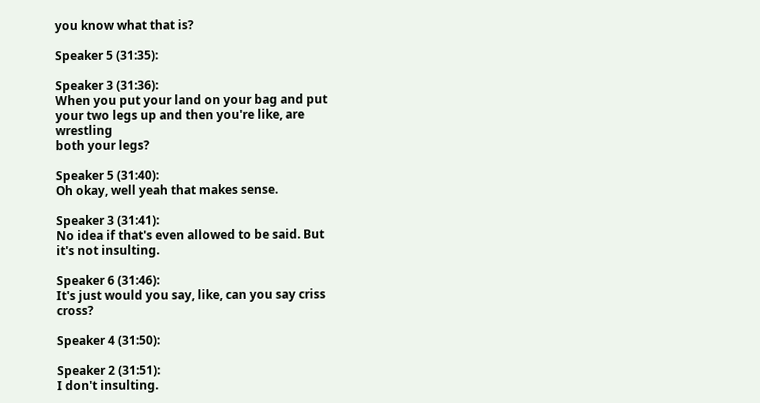you know what that is?

Speaker 5 (31:35):

Speaker 3 (31:36):
When you put your land on your bag and put
your two legs up and then you're like, are wrestling
both your legs?

Speaker 5 (31:40):
Oh okay, well yeah that makes sense.

Speaker 3 (31:41):
No idea if that's even allowed to be said. But
it's not insulting.

Speaker 6 (31:46):
It's just would you say, like, can you say criss cross?

Speaker 4 (31:50):

Speaker 2 (31:51):
I don't insulting.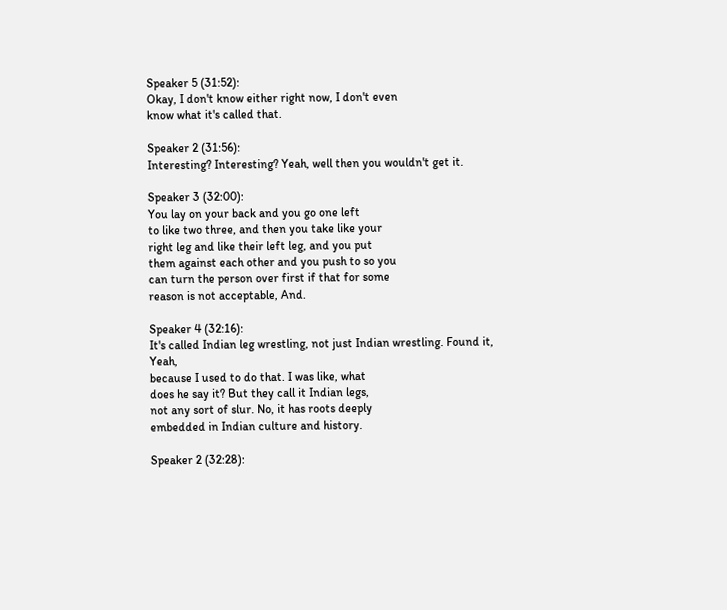Speaker 5 (31:52):
Okay, I don't know either right now, I don't even
know what it's called that.

Speaker 2 (31:56):
Interesting? Interesting? Yeah, well then you wouldn't get it.

Speaker 3 (32:00):
You lay on your back and you go one left
to like two three, and then you take like your
right leg and like their left leg, and you put
them against each other and you push to so you
can turn the person over first if that for some
reason is not acceptable, And.

Speaker 4 (32:16):
It's called Indian leg wrestling, not just Indian wrestling. Found it, Yeah,
because I used to do that. I was like, what
does he say it? But they call it Indian legs,
not any sort of slur. No, it has roots deeply
embedded in Indian culture and history.

Speaker 2 (32:28):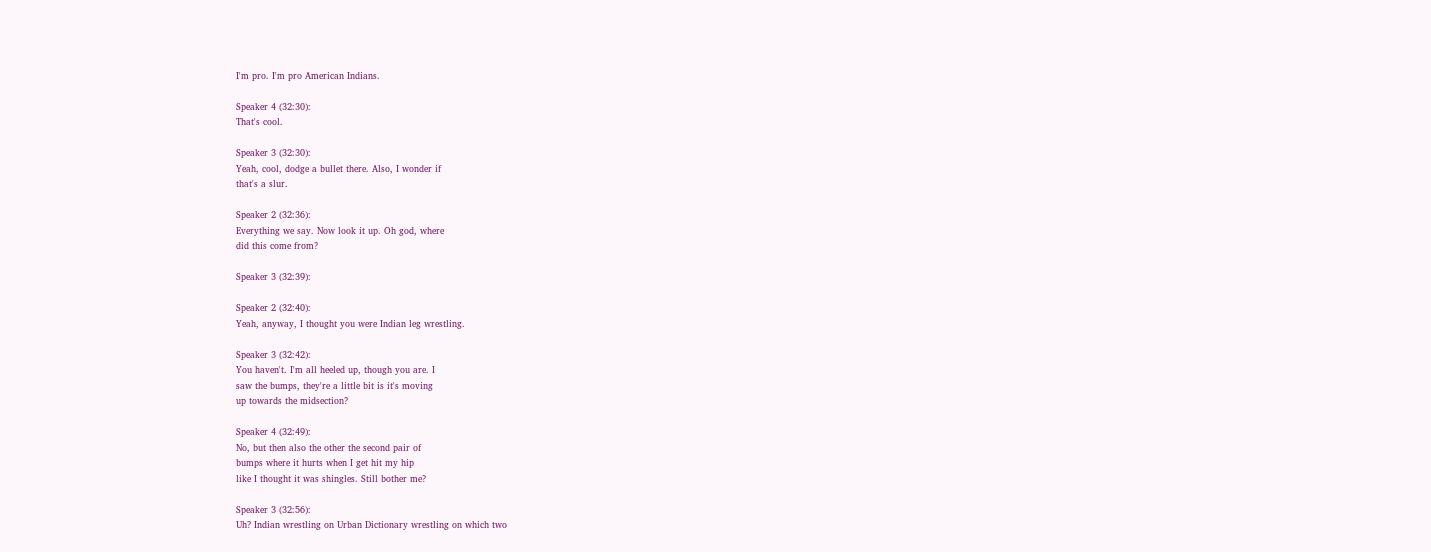I'm pro. I'm pro American Indians.

Speaker 4 (32:30):
That's cool.

Speaker 3 (32:30):
Yeah, cool, dodge a bullet there. Also, I wonder if
that's a slur.

Speaker 2 (32:36):
Everything we say. Now look it up. Oh god, where
did this come from?

Speaker 3 (32:39):

Speaker 2 (32:40):
Yeah, anyway, I thought you were Indian leg wrestling.

Speaker 3 (32:42):
You haven't. I'm all heeled up, though you are. I
saw the bumps, they're a little bit is it's moving
up towards the midsection?

Speaker 4 (32:49):
No, but then also the other the second pair of
bumps where it hurts when I get hit my hip
like I thought it was shingles. Still bother me?

Speaker 3 (32:56):
Uh? Indian wrestling on Urban Dictionary wrestling on which two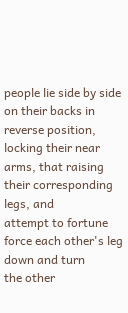people lie side by side on their backs in reverse position,
locking their near arms, that raising their corresponding legs, and
attempt to fortune force each other's leg down and turn
the other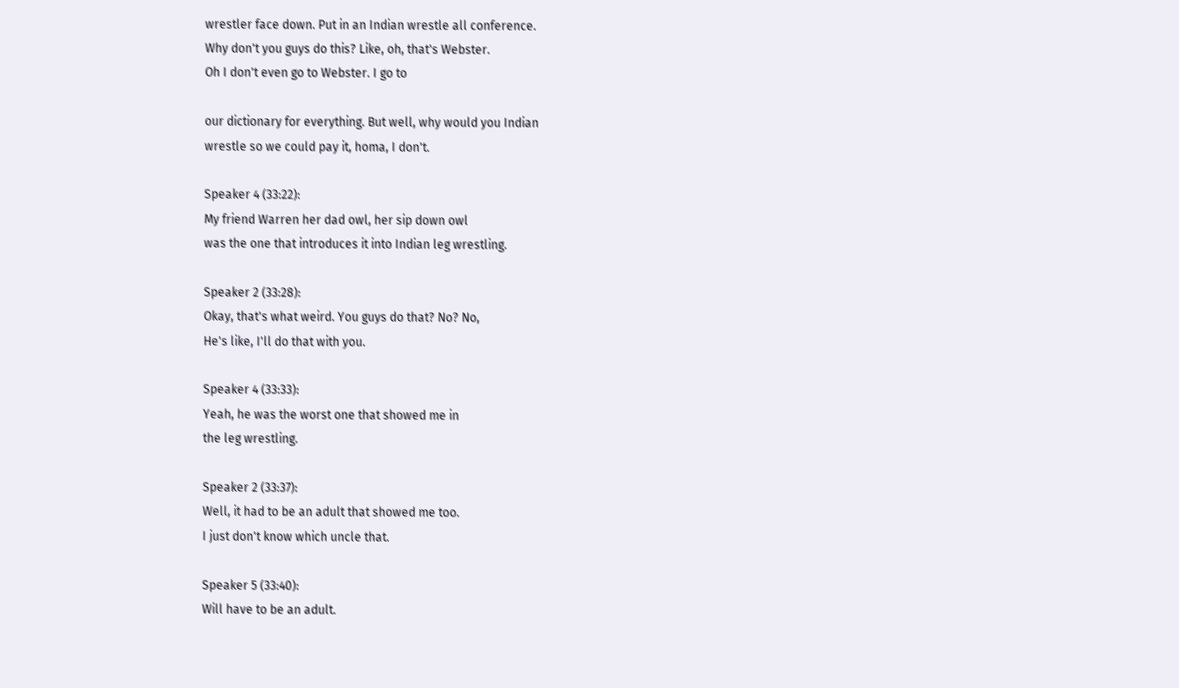wrestler face down. Put in an Indian wrestle all conference.
Why don't you guys do this? Like, oh, that's Webster.
Oh I don't even go to Webster. I go to

our dictionary for everything. But well, why would you Indian
wrestle so we could pay it, homa, I don't.

Speaker 4 (33:22):
My friend Warren her dad owl, her sip down owl
was the one that introduces it into Indian leg wrestling.

Speaker 2 (33:28):
Okay, that's what weird. You guys do that? No? No,
He's like, I'll do that with you.

Speaker 4 (33:33):
Yeah, he was the worst one that showed me in
the leg wrestling.

Speaker 2 (33:37):
Well, it had to be an adult that showed me too.
I just don't know which uncle that.

Speaker 5 (33:40):
Will have to be an adult.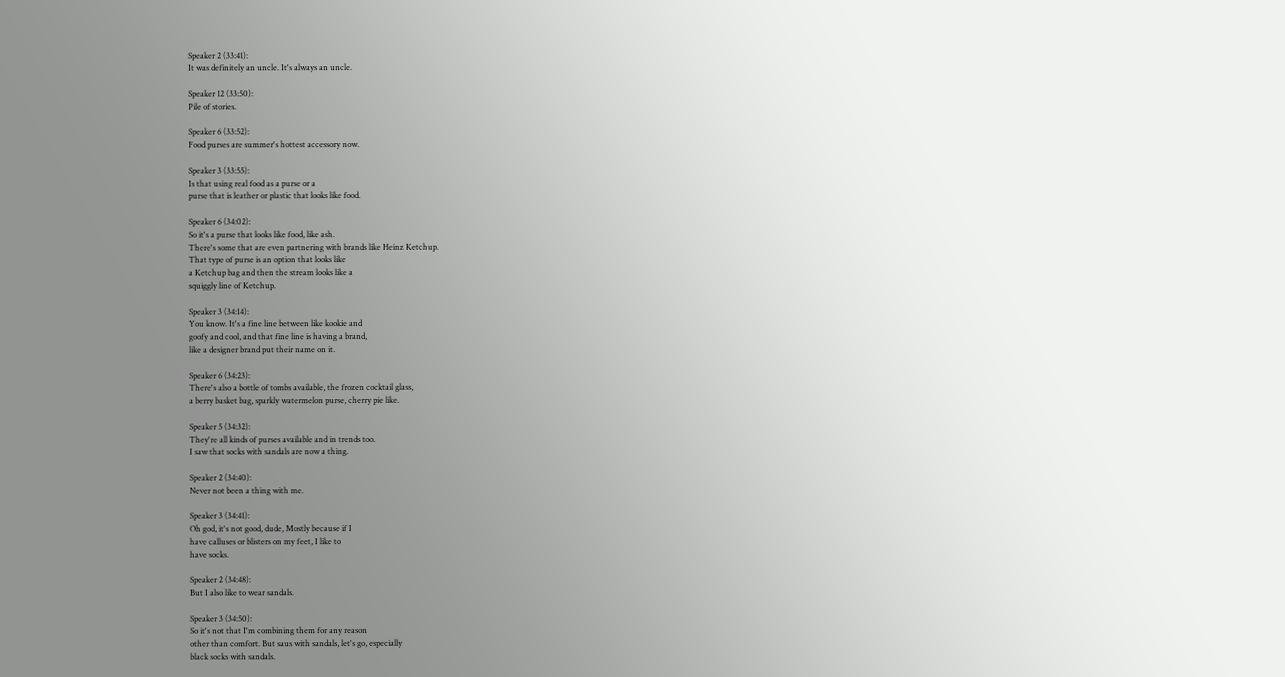Speaker 2 (33:41):
It was definitely an uncle. It's always an uncle.

Speaker 12 (33:50):
Pile of stories.

Speaker 6 (33:52):
Food purses are summer's hottest accessory now.

Speaker 3 (33:55):
Is that using real food as a purse or a
purse that is leather or plastic that looks like food.

Speaker 6 (34:02):
So it's a purse that looks like food, like ash.
There's some that are even partnering with brands like Heinz Ketchup.
That type of purse is an option that looks like
a Ketchup bag and then the stream looks like a
squiggly line of Ketchup.

Speaker 3 (34:14):
You know. It's a fine line between like kookie and
goofy and cool, and that fine line is having a brand,
like a designer brand put their name on it.

Speaker 6 (34:23):
There's also a bottle of tombs available, the frozen cocktail glass,
a berry basket bag, sparkly watermelon purse, cherry pie like.

Speaker 5 (34:32):
They're all kinds of purses available and in trends too.
I saw that socks with sandals are now a thing.

Speaker 2 (34:40):
Never not been a thing with me.

Speaker 3 (34:41):
Oh god, it's not good, dude, Mostly because if I
have calluses or blisters on my feet, I like to
have socks.

Speaker 2 (34:48):
But I also like to wear sandals.

Speaker 3 (34:50):
So it's not that I'm combining them for any reason
other than comfort. But saus with sandals, let's go, especially
black socks with sandals.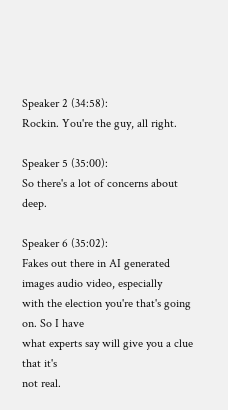Speaker 2 (34:58):
Rockin. You're the guy, all right.

Speaker 5 (35:00):
So there's a lot of concerns about deep.

Speaker 6 (35:02):
Fakes out there in AI generated images audio video, especially
with the election you're that's going on. So I have
what experts say will give you a clue that it's
not real.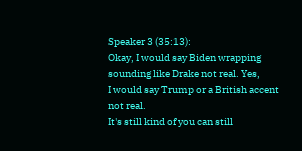Speaker 3 (35:13):
Okay, I would say Biden wrapping sounding like Drake not real. Yes,
I would say Trump or a British accent not real.
It's still kind of you can still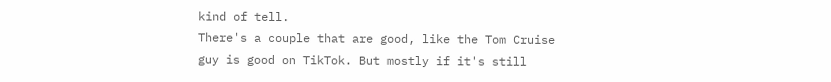kind of tell.
There's a couple that are good, like the Tom Cruise
guy is good on TikTok. But mostly if it's still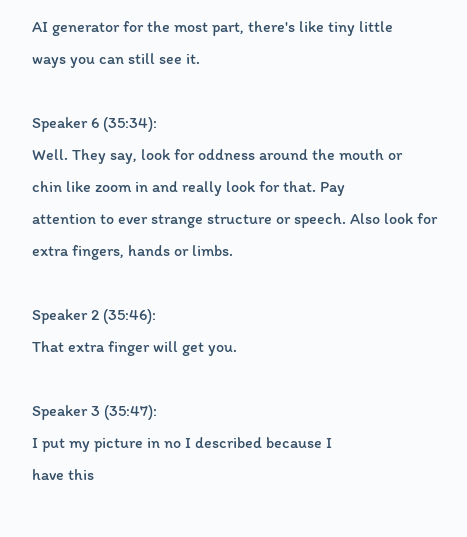AI generator for the most part, there's like tiny little
ways you can still see it.

Speaker 6 (35:34):
Well. They say, look for oddness around the mouth or
chin like zoom in and really look for that. Pay
attention to ever strange structure or speech. Also look for
extra fingers, hands or limbs.

Speaker 2 (35:46):
That extra finger will get you.

Speaker 3 (35:47):
I put my picture in no I described because I
have this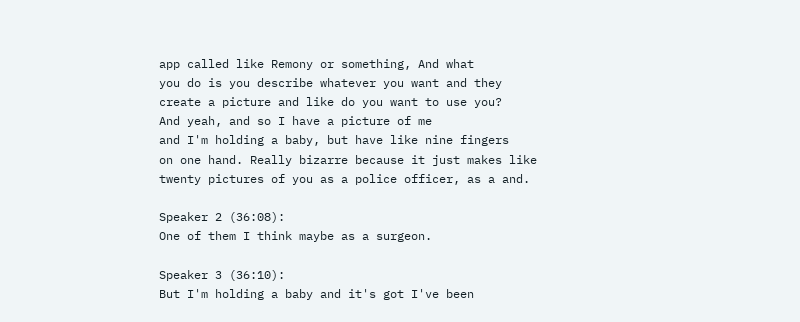app called like Remony or something, And what
you do is you describe whatever you want and they
create a picture and like do you want to use you?
And yeah, and so I have a picture of me
and I'm holding a baby, but have like nine fingers
on one hand. Really bizarre because it just makes like
twenty pictures of you as a police officer, as a and.

Speaker 2 (36:08):
One of them I think maybe as a surgeon.

Speaker 3 (36:10):
But I'm holding a baby and it's got I've been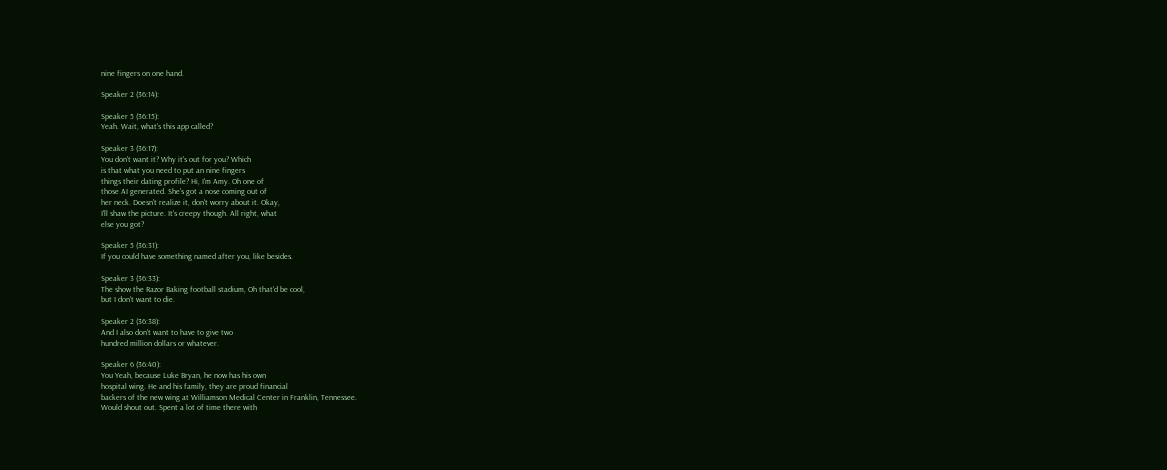nine fingers on one hand.

Speaker 2 (36:14):

Speaker 5 (36:15):
Yeah. Wait, what's this app called?

Speaker 3 (36:17):
You don't want it? Why it's out for you? Which
is that what you need to put an nine fingers
things their dating profile? Hi, I'm Amy. Oh one of
those AI generated. She's got a nose coming out of
her neck. Doesn't realize it, don't worry about it. Okay,
I'll shaw the picture. It's creepy though. All right, what
else you got?

Speaker 5 (36:31):
If you could have something named after you, like besides.

Speaker 3 (36:33):
The show the Razor Baking football stadium, Oh that'd be cool,
but I don't want to die.

Speaker 2 (36:38):
And I also don't want to have to give two
hundred million dollars or whatever.

Speaker 6 (36:40):
You Yeah, because Luke Bryan, he now has his own
hospital wing. He and his family, they are proud financial
backers of the new wing at Williamson Medical Center in Franklin, Tennessee.
Would shout out. Spent a lot of time there with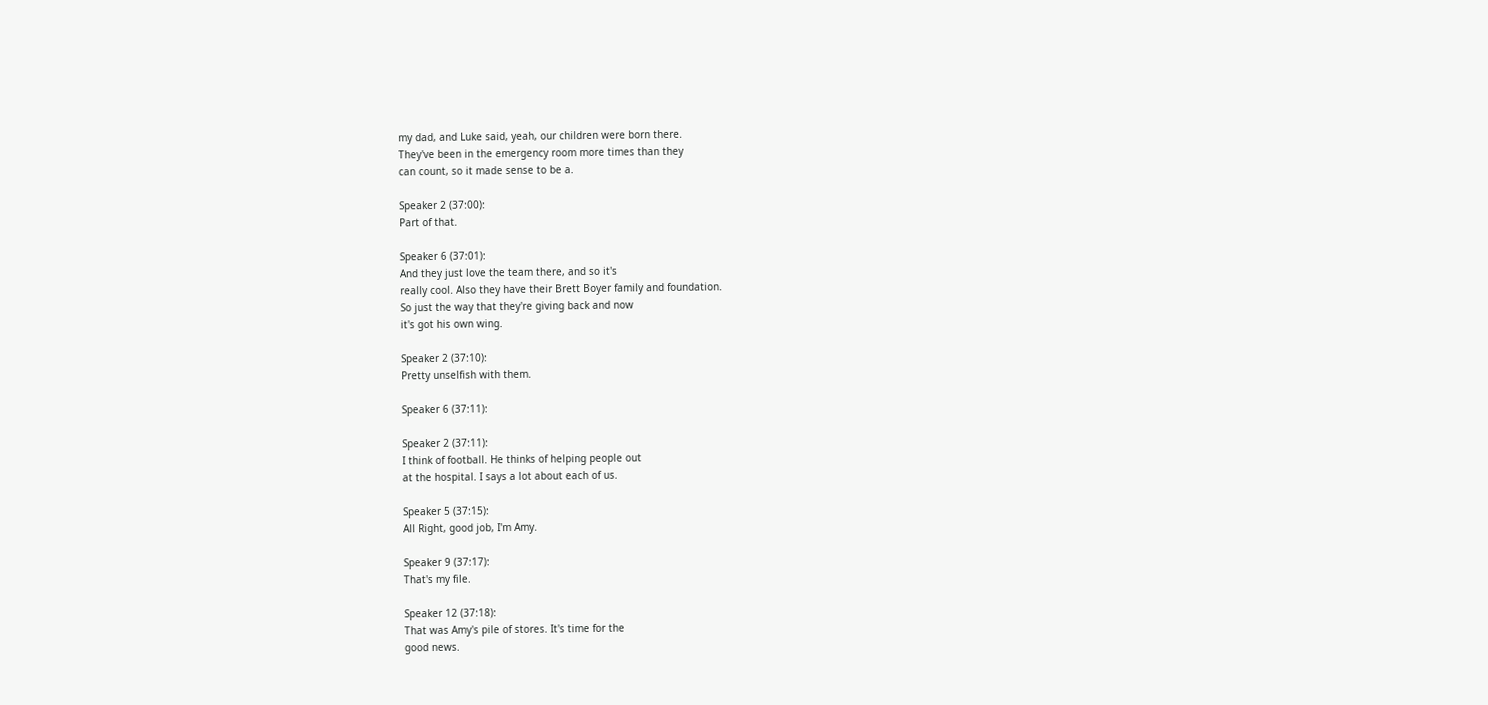my dad, and Luke said, yeah, our children were born there.
They've been in the emergency room more times than they
can count, so it made sense to be a.

Speaker 2 (37:00):
Part of that.

Speaker 6 (37:01):
And they just love the team there, and so it's
really cool. Also they have their Brett Boyer family and foundation.
So just the way that they're giving back and now
it's got his own wing.

Speaker 2 (37:10):
Pretty unselfish with them.

Speaker 6 (37:11):

Speaker 2 (37:11):
I think of football. He thinks of helping people out
at the hospital. I says a lot about each of us.

Speaker 5 (37:15):
All Right, good job, I'm Amy.

Speaker 9 (37:17):
That's my file.

Speaker 12 (37:18):
That was Amy's pile of stores. It's time for the
good news.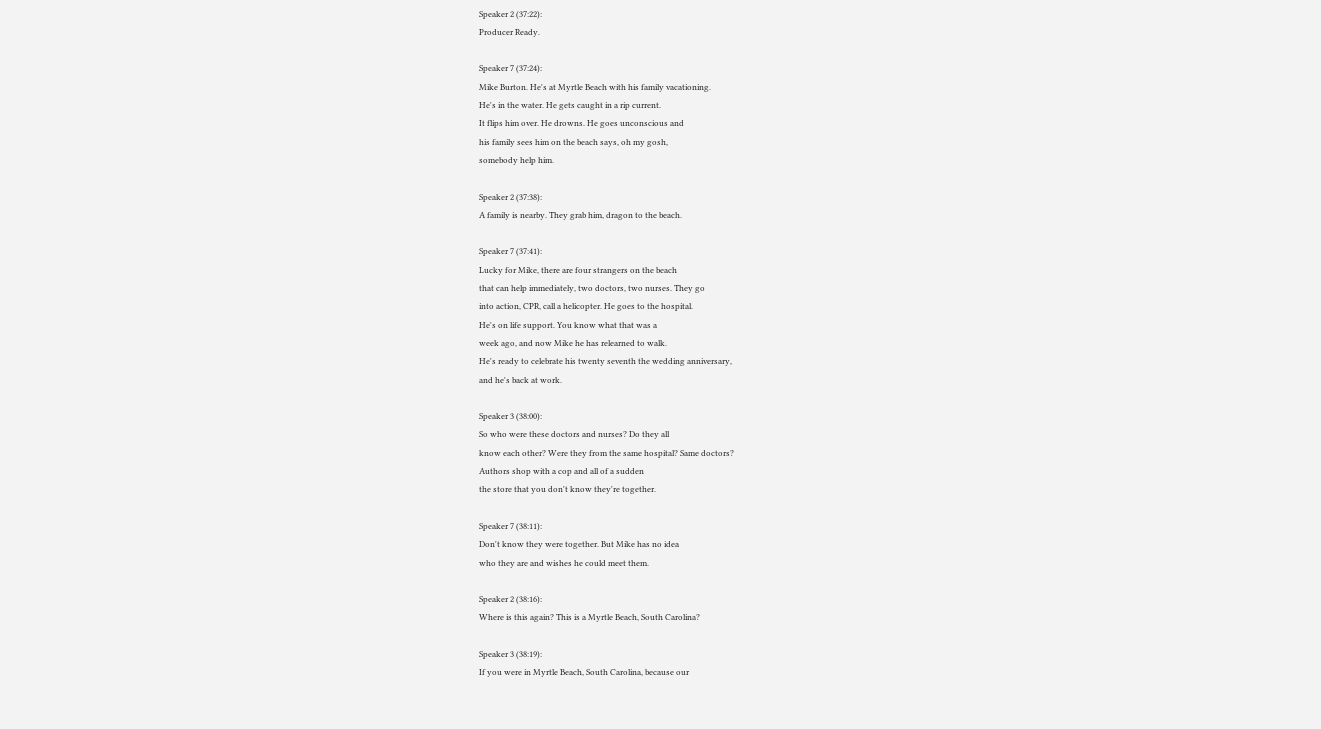Speaker 2 (37:22):
Producer Ready.

Speaker 7 (37:24):
Mike Burton. He's at Myrtle Beach with his family vacationing.
He's in the water. He gets caught in a rip current.
It flips him over. He drowns. He goes unconscious and
his family sees him on the beach says, oh my gosh,
somebody help him.

Speaker 2 (37:38):
A family is nearby. They grab him, dragon to the beach.

Speaker 7 (37:41):
Lucky for Mike, there are four strangers on the beach
that can help immediately, two doctors, two nurses. They go
into action, CPR, call a helicopter. He goes to the hospital.
He's on life support. You know what that was a
week ago, and now Mike he has relearned to walk.
He's ready to celebrate his twenty seventh the wedding anniversary,
and he's back at work.

Speaker 3 (38:00):
So who were these doctors and nurses? Do they all
know each other? Were they from the same hospital? Same doctors?
Authors shop with a cop and all of a sudden
the store that you don't know they're together.

Speaker 7 (38:11):
Don't know they were together. But Mike has no idea
who they are and wishes he could meet them.

Speaker 2 (38:16):
Where is this again? This is a Myrtle Beach, South Carolina?

Speaker 3 (38:19):
If you were in Myrtle Beach, South Carolina, because our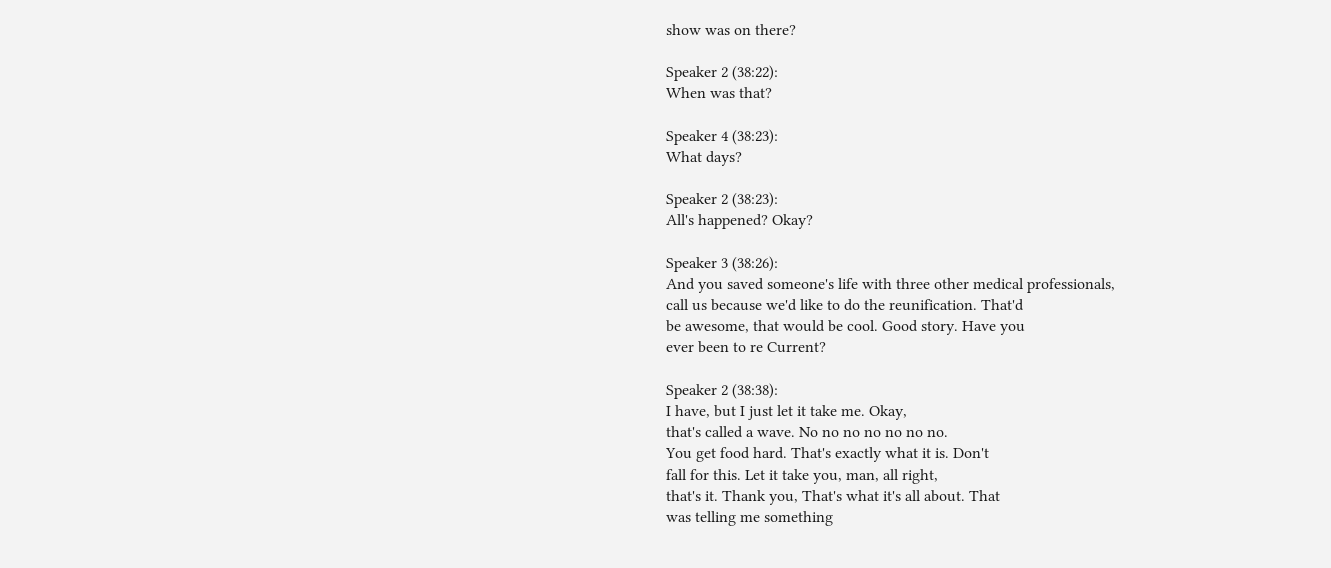show was on there?

Speaker 2 (38:22):
When was that?

Speaker 4 (38:23):
What days?

Speaker 2 (38:23):
All's happened? Okay?

Speaker 3 (38:26):
And you saved someone's life with three other medical professionals,
call us because we'd like to do the reunification. That'd
be awesome, that would be cool. Good story. Have you
ever been to re Current?

Speaker 2 (38:38):
I have, but I just let it take me. Okay,
that's called a wave. No no no no no no no.
You get food hard. That's exactly what it is. Don't
fall for this. Let it take you, man, all right,
that's it. Thank you, That's what it's all about. That
was telling me something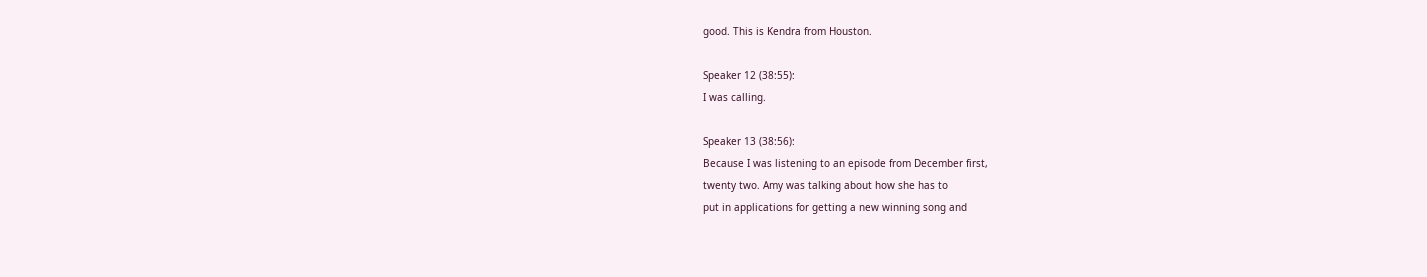good. This is Kendra from Houston.

Speaker 12 (38:55):
I was calling.

Speaker 13 (38:56):
Because I was listening to an episode from December first,
twenty two. Amy was talking about how she has to
put in applications for getting a new winning song and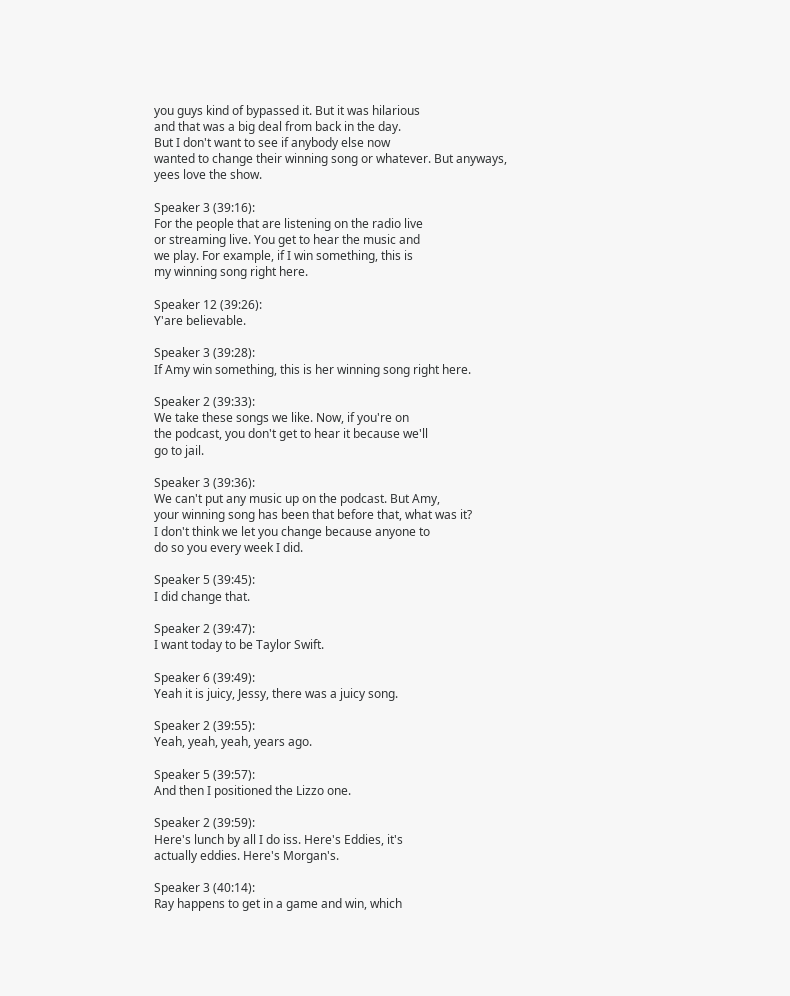you guys kind of bypassed it. But it was hilarious
and that was a big deal from back in the day.
But I don't want to see if anybody else now
wanted to change their winning song or whatever. But anyways,
yees love the show.

Speaker 3 (39:16):
For the people that are listening on the radio live
or streaming live. You get to hear the music and
we play. For example, if I win something, this is
my winning song right here.

Speaker 12 (39:26):
Y'are believable.

Speaker 3 (39:28):
If Amy win something, this is her winning song right here.

Speaker 2 (39:33):
We take these songs we like. Now, if you're on
the podcast, you don't get to hear it because we'll
go to jail.

Speaker 3 (39:36):
We can't put any music up on the podcast. But Amy,
your winning song has been that before that, what was it?
I don't think we let you change because anyone to
do so you every week I did.

Speaker 5 (39:45):
I did change that.

Speaker 2 (39:47):
I want today to be Taylor Swift.

Speaker 6 (39:49):
Yeah it is juicy, Jessy, there was a juicy song.

Speaker 2 (39:55):
Yeah, yeah, yeah, years ago.

Speaker 5 (39:57):
And then I positioned the Lizzo one.

Speaker 2 (39:59):
Here's lunch by all I do iss. Here's Eddies, it's
actually eddies. Here's Morgan's.

Speaker 3 (40:14):
Ray happens to get in a game and win, which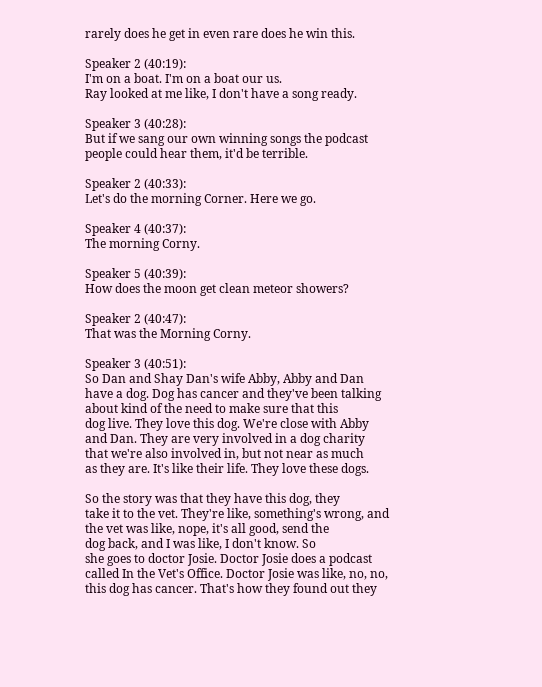rarely does he get in even rare does he win this.

Speaker 2 (40:19):
I'm on a boat. I'm on a boat our us.
Ray looked at me like, I don't have a song ready.

Speaker 3 (40:28):
But if we sang our own winning songs the podcast
people could hear them, it'd be terrible.

Speaker 2 (40:33):
Let's do the morning Corner. Here we go.

Speaker 4 (40:37):
The morning Corny.

Speaker 5 (40:39):
How does the moon get clean meteor showers?

Speaker 2 (40:47):
That was the Morning Corny.

Speaker 3 (40:51):
So Dan and Shay Dan's wife Abby, Abby and Dan
have a dog. Dog has cancer and they've been talking
about kind of the need to make sure that this
dog live. They love this dog. We're close with Abby
and Dan. They are very involved in a dog charity
that we're also involved in, but not near as much
as they are. It's like their life. They love these dogs.

So the story was that they have this dog, they
take it to the vet. They're like, something's wrong, and
the vet was like, nope, it's all good, send the
dog back, and I was like, I don't know. So
she goes to doctor Josie. Doctor Josie does a podcast
called In the Vet's Office. Doctor Josie was like, no, no,
this dog has cancer. That's how they found out they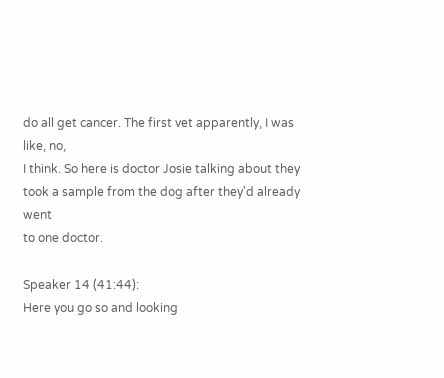do all get cancer. The first vet apparently, I was like, no,
I think. So here is doctor Josie talking about they
took a sample from the dog after they'd already went
to one doctor.

Speaker 14 (41:44):
Here you go so and looking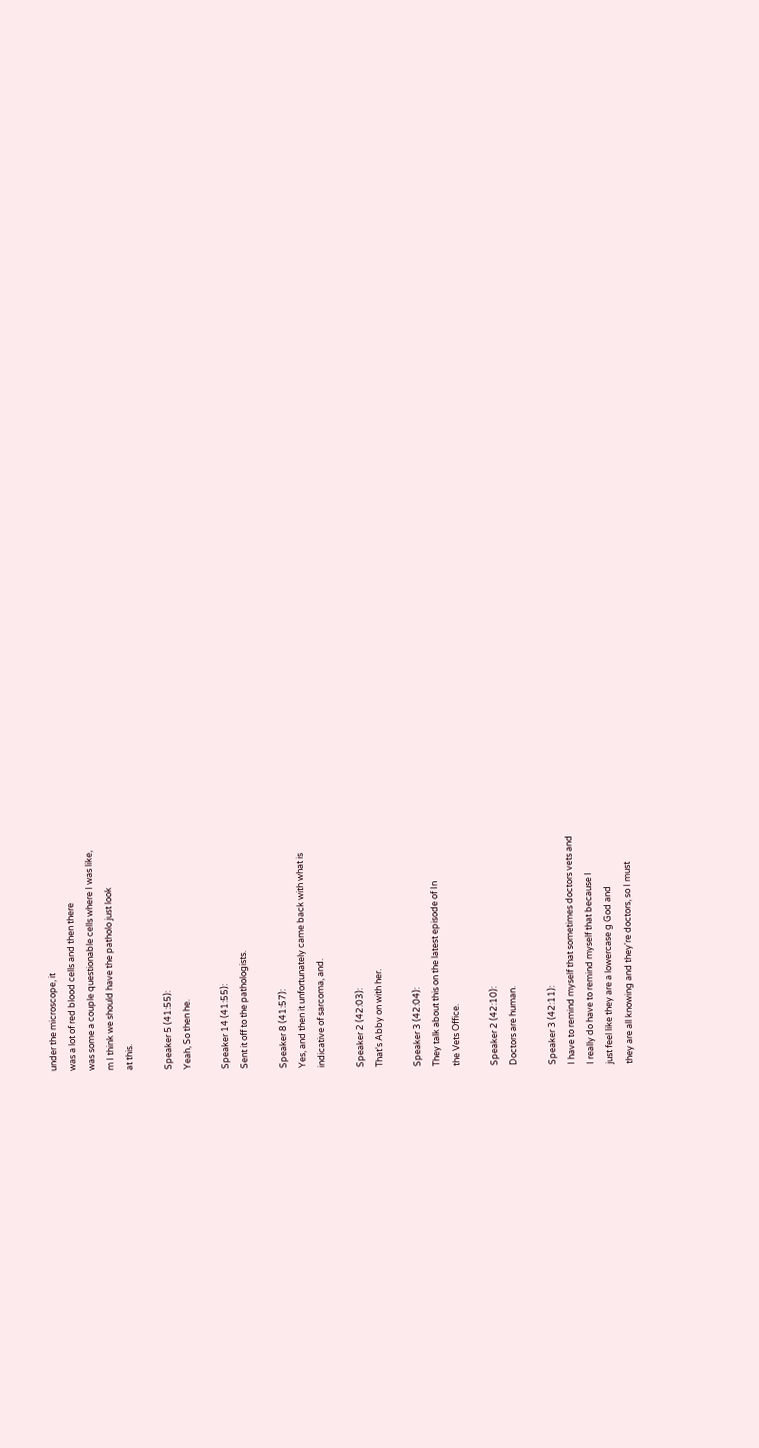under the microscope, it
was a lot of red blood cells and then there
was some a couple questionable cells where I was like,
m I think we should have the patholo just look
at this.

Speaker 5 (41:55):
Yeah, So then he.

Speaker 14 (41:55):
Sent it off to the pathologists.

Speaker 8 (41:57):
Yes, and then it unfortunately came back with what is
indicative of sarcoma, and.

Speaker 2 (42:03):
That's Abby on with her.

Speaker 3 (42:04):
They talk about this on the latest episode of In
the Vets Office.

Speaker 2 (42:10):
Doctors are human.

Speaker 3 (42:11):
I have to remind myself that sometimes doctors vets and
I really do have to remind myself that because I
just feel like they are a lowercase g God and
they are all knowing and they're doctors, so I must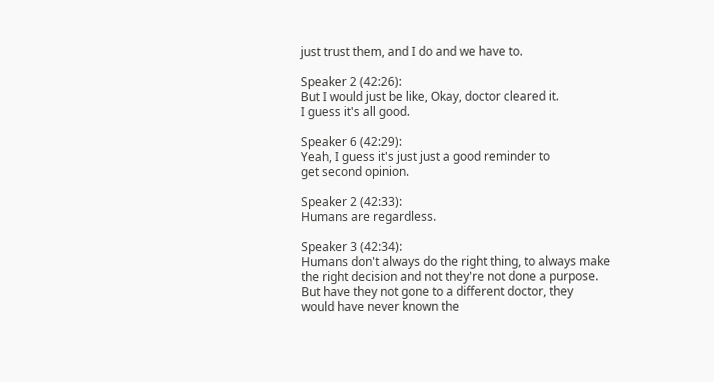just trust them, and I do and we have to.

Speaker 2 (42:26):
But I would just be like, Okay, doctor cleared it.
I guess it's all good.

Speaker 6 (42:29):
Yeah, I guess it's just just a good reminder to
get second opinion.

Speaker 2 (42:33):
Humans are regardless.

Speaker 3 (42:34):
Humans don't always do the right thing, to always make
the right decision and not they're not done a purpose.
But have they not gone to a different doctor, they
would have never known the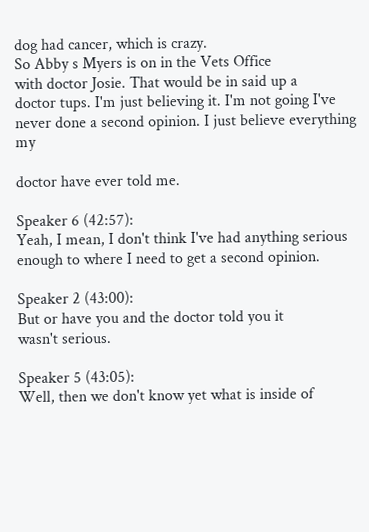dog had cancer, which is crazy.
So Abby s Myers is on in the Vets Office
with doctor Josie. That would be in said up a
doctor tups. I'm just believing it. I'm not going I've
never done a second opinion. I just believe everything my

doctor have ever told me.

Speaker 6 (42:57):
Yeah, I mean, I don't think I've had anything serious
enough to where I need to get a second opinion.

Speaker 2 (43:00):
But or have you and the doctor told you it
wasn't serious.

Speaker 5 (43:05):
Well, then we don't know yet what is inside of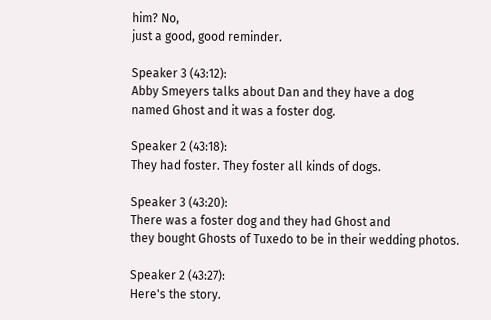him? No,
just a good, good reminder.

Speaker 3 (43:12):
Abby Smeyers talks about Dan and they have a dog
named Ghost and it was a foster dog.

Speaker 2 (43:18):
They had foster. They foster all kinds of dogs.

Speaker 3 (43:20):
There was a foster dog and they had Ghost and
they bought Ghosts of Tuxedo to be in their wedding photos.

Speaker 2 (43:27):
Here's the story.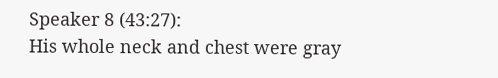Speaker 8 (43:27):
His whole neck and chest were gray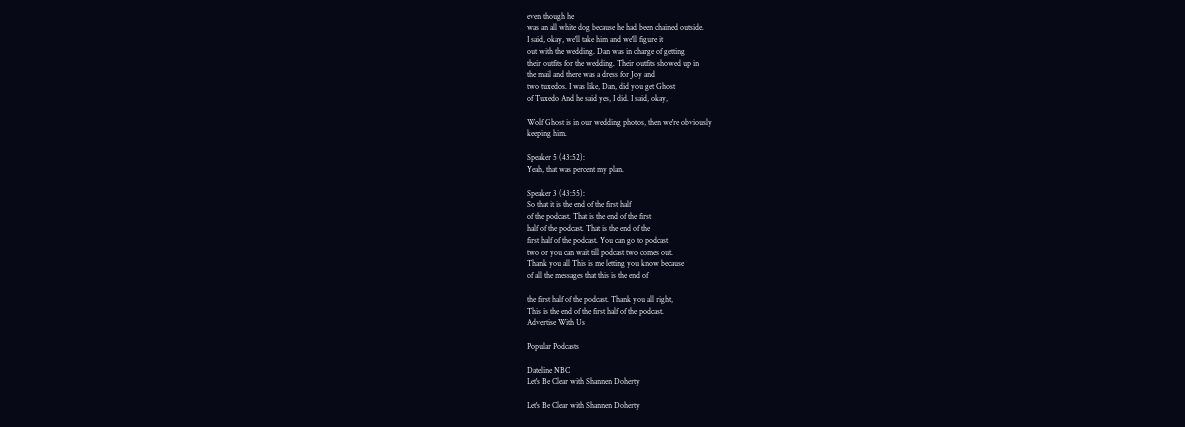even though he
was an all white dog because he had been chained outside.
I said, okay, we'll take him and we'll figure it
out with the wedding. Dan was in charge of getting
their outfits for the wedding. Their outfits showed up in
the mail and there was a dress for Joy and
two tuxedos. I was like, Dan, did you get Ghost
of Tuxedo And he said yes, I did. I said, okay,

Wolf Ghost is in our wedding photos, then we're obviously
keeping him.

Speaker 5 (43:52):
Yeah, that was percent my plan.

Speaker 3 (43:55):
So that it is the end of the first half
of the podcast. That is the end of the first
half of the podcast. That is the end of the
first half of the podcast. You can go to podcast
two or you can wait till podcast two comes out.
Thank you all This is me letting you know because
of all the messages that this is the end of

the first half of the podcast. Thank you all right,
This is the end of the first half of the podcast.
Advertise With Us

Popular Podcasts

Dateline NBC
Let's Be Clear with Shannen Doherty

Let's Be Clear with Shannen Doherty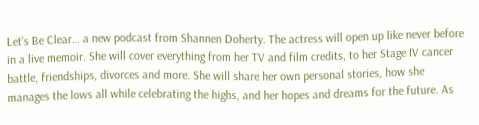Let’s Be Clear… a new podcast from Shannen Doherty. The actress will open up like never before in a live memoir. She will cover everything from her TV and film credits, to her Stage IV cancer battle, friendships, divorces and more. She will share her own personal stories, how she manages the lows all while celebrating the highs, and her hopes and dreams for the future. As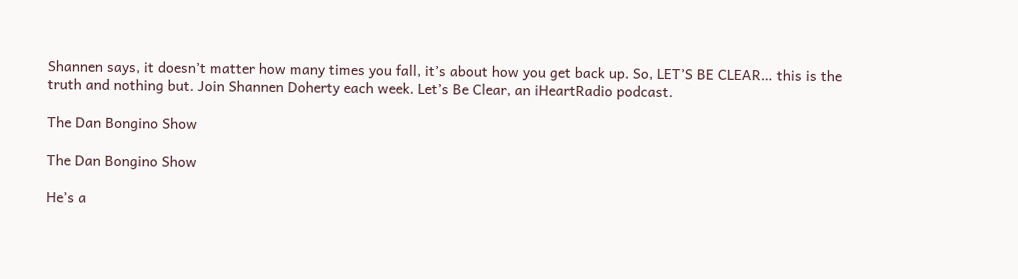Shannen says, it doesn’t matter how many times you fall, it’s about how you get back up. So, LET’S BE CLEAR… this is the truth and nothing but. Join Shannen Doherty each week. Let’s Be Clear, an iHeartRadio podcast.

The Dan Bongino Show

The Dan Bongino Show

He’s a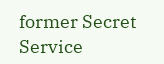former Secret Service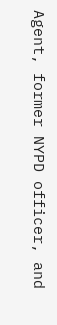Agent, former NYPD officer, and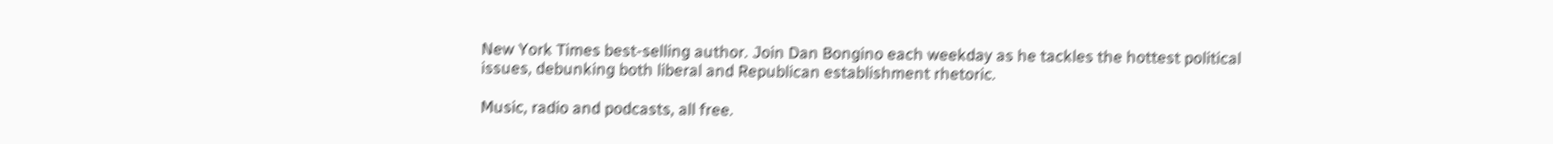New York Times best-selling author. Join Dan Bongino each weekday as he tackles the hottest political issues, debunking both liberal and Republican establishment rhetoric.

Music, radio and podcasts, all free.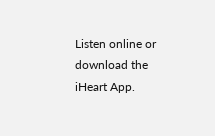Listen online or download the iHeart App.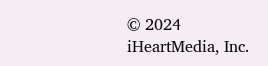© 2024 iHeartMedia, Inc.